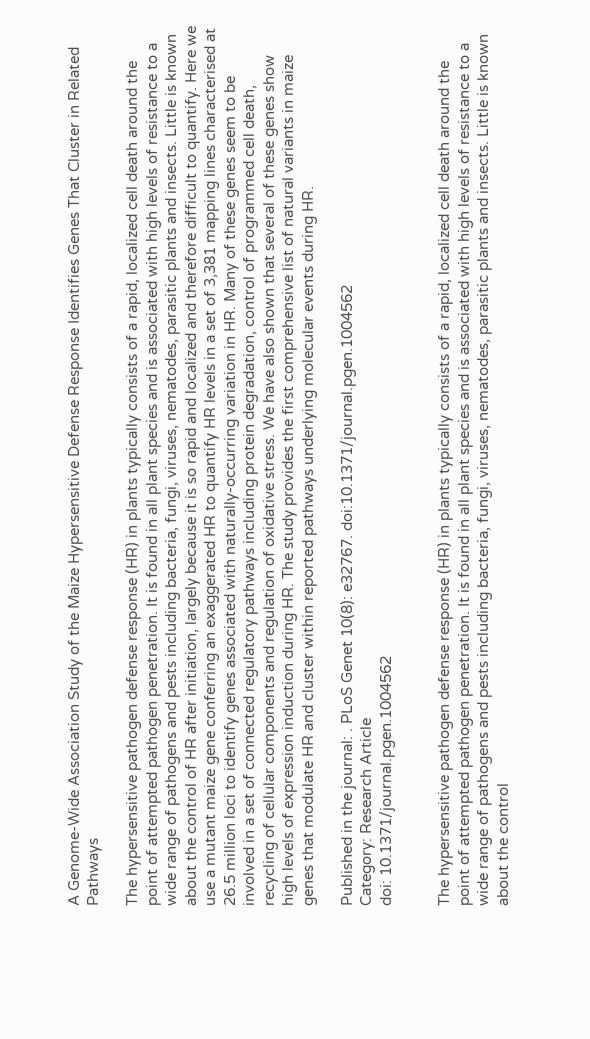A Genome-Wide Association Study of the Maize Hypersensitive Defense Response Identifies Genes That Cluster in Related Pathways

The hypersensitive pathogen defense response (HR) in plants typically consists of a rapid, localized cell death around the point of attempted pathogen penetration. It is found in all plant species and is associated with high levels of resistance to a wide range of pathogens and pests including bacteria, fungi, viruses, nematodes, parasitic plants and insects. Little is known about the control of HR after initiation, largely because it is so rapid and localized and therefore difficult to quantify. Here we use a mutant maize gene conferring an exaggerated HR to quantify HR levels in a set of 3,381 mapping lines characterised at 26.5 million loci to identify genes associated with naturally-occurring variation in HR. Many of these genes seem to be involved in a set of connected regulatory pathways including protein degradation, control of programmed cell death, recycling of cellular components and regulation of oxidative stress. We have also shown that several of these genes show high levels of expression induction during HR. The study provides the first comprehensive list of natural variants in maize genes that modulate HR and cluster within reported pathways underlying molecular events during HR.

Published in the journal: . PLoS Genet 10(8): e32767. doi:10.1371/journal.pgen.1004562
Category: Research Article
doi: 10.1371/journal.pgen.1004562


The hypersensitive pathogen defense response (HR) in plants typically consists of a rapid, localized cell death around the point of attempted pathogen penetration. It is found in all plant species and is associated with high levels of resistance to a wide range of pathogens and pests including bacteria, fungi, viruses, nematodes, parasitic plants and insects. Little is known about the control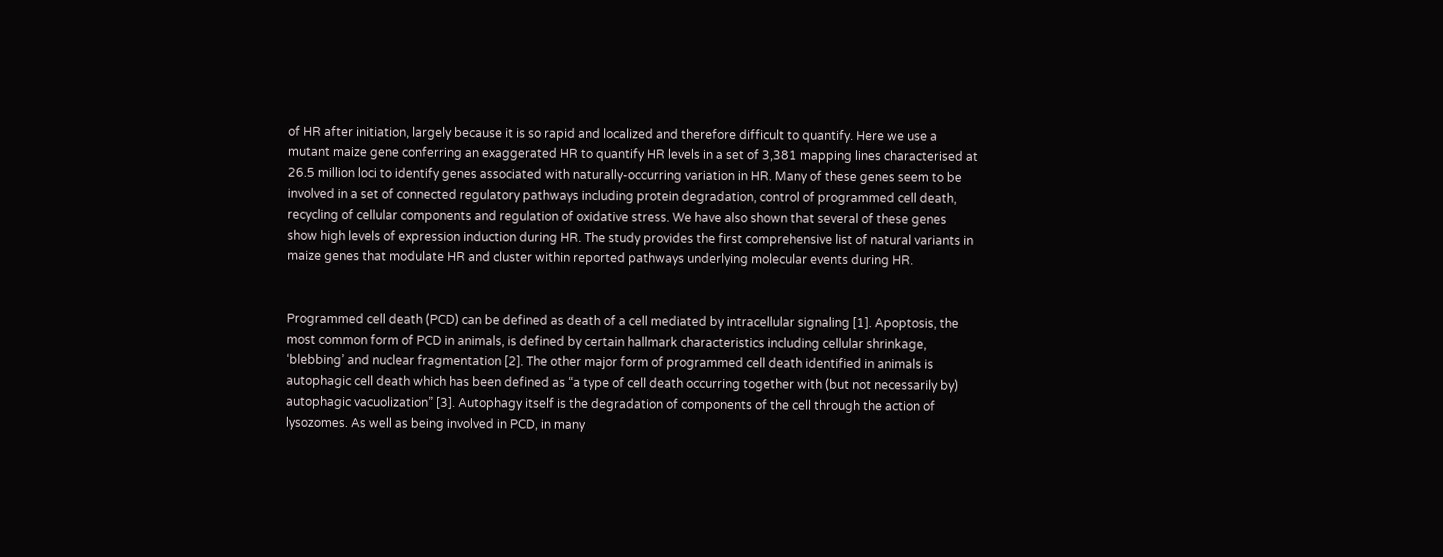of HR after initiation, largely because it is so rapid and localized and therefore difficult to quantify. Here we use a mutant maize gene conferring an exaggerated HR to quantify HR levels in a set of 3,381 mapping lines characterised at 26.5 million loci to identify genes associated with naturally-occurring variation in HR. Many of these genes seem to be involved in a set of connected regulatory pathways including protein degradation, control of programmed cell death, recycling of cellular components and regulation of oxidative stress. We have also shown that several of these genes show high levels of expression induction during HR. The study provides the first comprehensive list of natural variants in maize genes that modulate HR and cluster within reported pathways underlying molecular events during HR.


Programmed cell death (PCD) can be defined as death of a cell mediated by intracellular signaling [1]. Apoptosis, the most common form of PCD in animals, is defined by certain hallmark characteristics including cellular shrinkage, ‘blebbing’ and nuclear fragmentation [2]. The other major form of programmed cell death identified in animals is autophagic cell death which has been defined as “a type of cell death occurring together with (but not necessarily by) autophagic vacuolization” [3]. Autophagy itself is the degradation of components of the cell through the action of lysozomes. As well as being involved in PCD, in many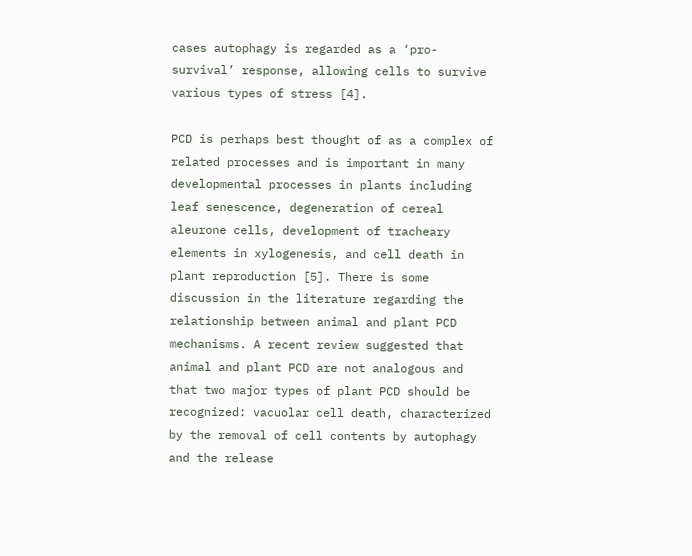cases autophagy is regarded as a ‘pro-survival’ response, allowing cells to survive various types of stress [4].

PCD is perhaps best thought of as a complex of related processes and is important in many developmental processes in plants including leaf senescence, degeneration of cereal aleurone cells, development of tracheary elements in xylogenesis, and cell death in plant reproduction [5]. There is some discussion in the literature regarding the relationship between animal and plant PCD mechanisms. A recent review suggested that animal and plant PCD are not analogous and that two major types of plant PCD should be recognized: vacuolar cell death, characterized by the removal of cell contents by autophagy and the release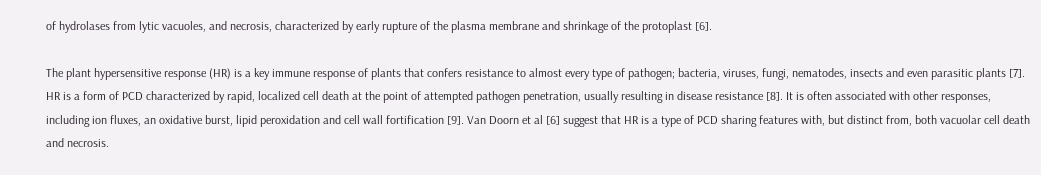of hydrolases from lytic vacuoles, and necrosis, characterized by early rupture of the plasma membrane and shrinkage of the protoplast [6].

The plant hypersensitive response (HR) is a key immune response of plants that confers resistance to almost every type of pathogen; bacteria, viruses, fungi, nematodes, insects and even parasitic plants [7]. HR is a form of PCD characterized by rapid, localized cell death at the point of attempted pathogen penetration, usually resulting in disease resistance [8]. It is often associated with other responses, including ion fluxes, an oxidative burst, lipid peroxidation and cell wall fortification [9]. Van Doorn et al [6] suggest that HR is a type of PCD sharing features with, but distinct from, both vacuolar cell death and necrosis.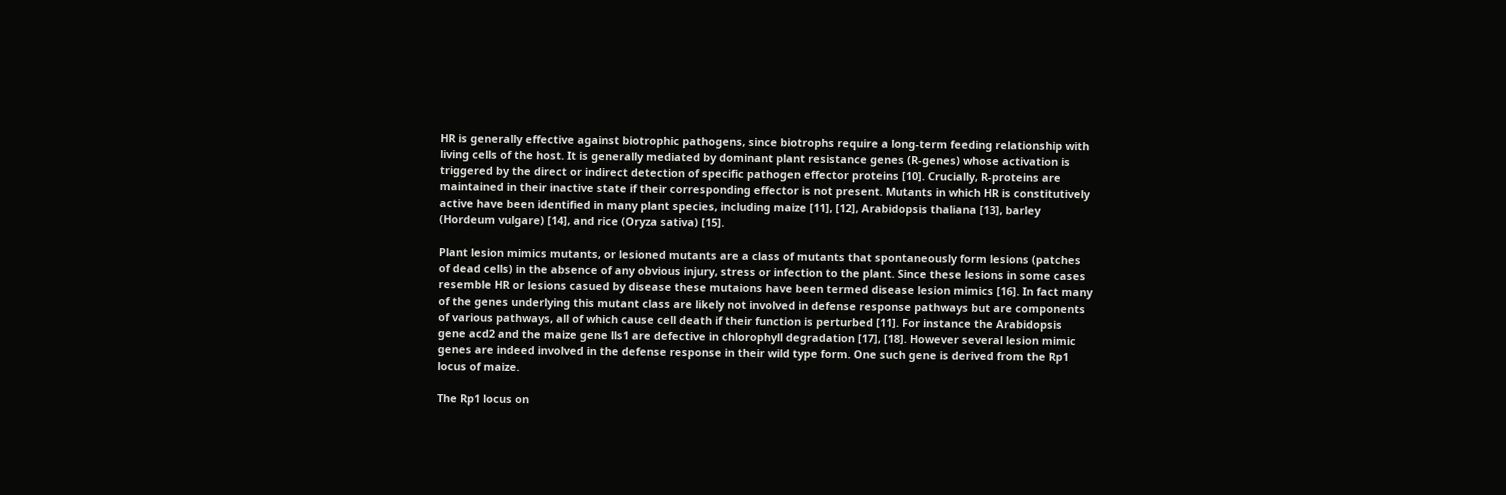HR is generally effective against biotrophic pathogens, since biotrophs require a long-term feeding relationship with living cells of the host. It is generally mediated by dominant plant resistance genes (R-genes) whose activation is triggered by the direct or indirect detection of specific pathogen effector proteins [10]. Crucially, R-proteins are maintained in their inactive state if their corresponding effector is not present. Mutants in which HR is constitutively active have been identified in many plant species, including maize [11], [12], Arabidopsis thaliana [13], barley (Hordeum vulgare) [14], and rice (Oryza sativa) [15].

Plant lesion mimics mutants, or lesioned mutants are a class of mutants that spontaneously form lesions (patches of dead cells) in the absence of any obvious injury, stress or infection to the plant. Since these lesions in some cases resemble HR or lesions casued by disease these mutaions have been termed disease lesion mimics [16]. In fact many of the genes underlying this mutant class are likely not involved in defense response pathways but are components of various pathways, all of which cause cell death if their function is perturbed [11]. For instance the Arabidopsis gene acd2 and the maize gene lls1 are defective in chlorophyll degradation [17], [18]. However several lesion mimic genes are indeed involved in the defense response in their wild type form. One such gene is derived from the Rp1 locus of maize.

The Rp1 locus on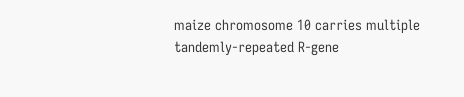maize chromosome 10 carries multiple tandemly-repeated R-gene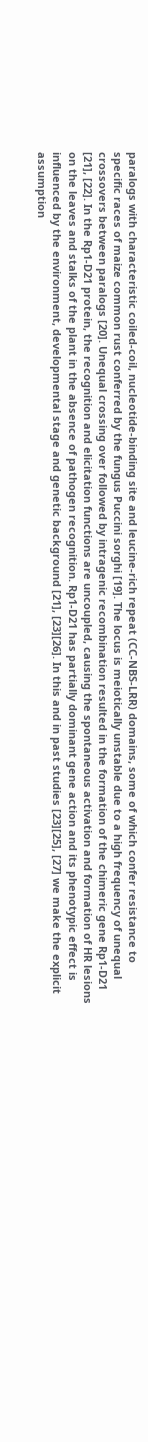paralogs with characteristic coiled-coil, nucleotide-binding site and leucine-rich repeat (CC-NBS-LRR) domains, some of which confer resistance to specific races of maize common rust conferred by the fungus Puccini sorghi [19]. The locus is meiotically unstable due to a high frequency of unequal crossovers between paralogs [20]. Unequal crossing over followed by intragenic recombination resulted in the formation of the chimeric gene Rp1-D21 [21], [22]. In the Rp1-D21 protein, the recognition and elicitation functions are uncoupled, causing the spontaneous activation and formation of HR lesions on the leaves and stalks of the plant in the absence of pathogen recognition. Rp1-D21 has partially dominant gene action and its phenotypic effect is influenced by the environment, developmental stage and genetic background [21], [23][26]. In this and in past studies [23][25], [27] we make the explicit assumption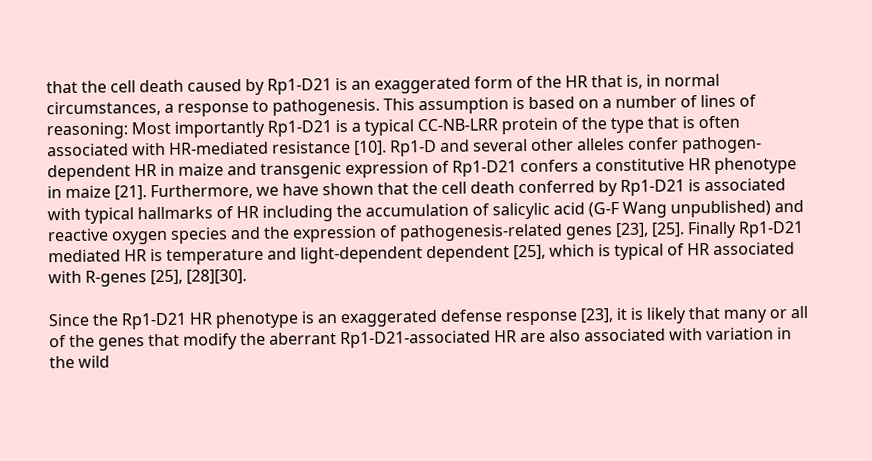that the cell death caused by Rp1-D21 is an exaggerated form of the HR that is, in normal circumstances, a response to pathogenesis. This assumption is based on a number of lines of reasoning: Most importantly Rp1-D21 is a typical CC-NB-LRR protein of the type that is often associated with HR-mediated resistance [10]. Rp1-D and several other alleles confer pathogen-dependent HR in maize and transgenic expression of Rp1-D21 confers a constitutive HR phenotype in maize [21]. Furthermore, we have shown that the cell death conferred by Rp1-D21 is associated with typical hallmarks of HR including the accumulation of salicylic acid (G-F Wang unpublished) and reactive oxygen species and the expression of pathogenesis-related genes [23], [25]. Finally Rp1-D21 mediated HR is temperature and light-dependent dependent [25], which is typical of HR associated with R-genes [25], [28][30].

Since the Rp1-D21 HR phenotype is an exaggerated defense response [23], it is likely that many or all of the genes that modify the aberrant Rp1-D21-associated HR are also associated with variation in the wild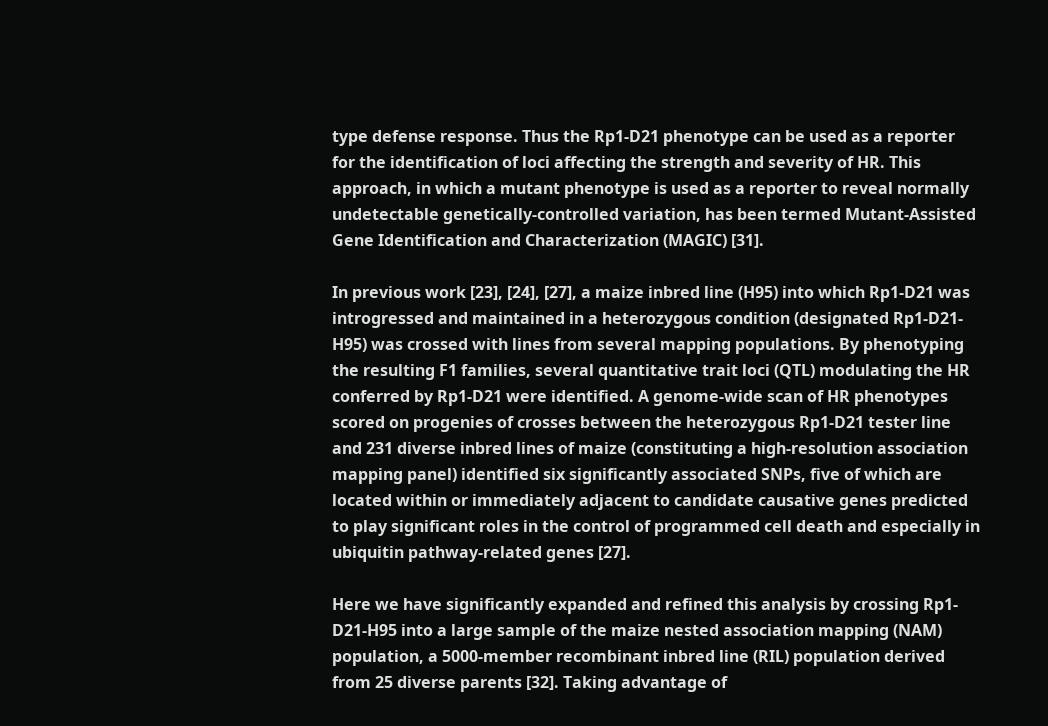type defense response. Thus the Rp1-D21 phenotype can be used as a reporter for the identification of loci affecting the strength and severity of HR. This approach, in which a mutant phenotype is used as a reporter to reveal normally undetectable genetically-controlled variation, has been termed Mutant-Assisted Gene Identification and Characterization (MAGIC) [31].

In previous work [23], [24], [27], a maize inbred line (H95) into which Rp1-D21 was introgressed and maintained in a heterozygous condition (designated Rp1-D21-H95) was crossed with lines from several mapping populations. By phenotyping the resulting F1 families, several quantitative trait loci (QTL) modulating the HR conferred by Rp1-D21 were identified. A genome-wide scan of HR phenotypes scored on progenies of crosses between the heterozygous Rp1-D21 tester line and 231 diverse inbred lines of maize (constituting a high-resolution association mapping panel) identified six significantly associated SNPs, five of which are located within or immediately adjacent to candidate causative genes predicted to play significant roles in the control of programmed cell death and especially in ubiquitin pathway-related genes [27].

Here we have significantly expanded and refined this analysis by crossing Rp1-D21-H95 into a large sample of the maize nested association mapping (NAM) population, a 5000-member recombinant inbred line (RIL) population derived from 25 diverse parents [32]. Taking advantage of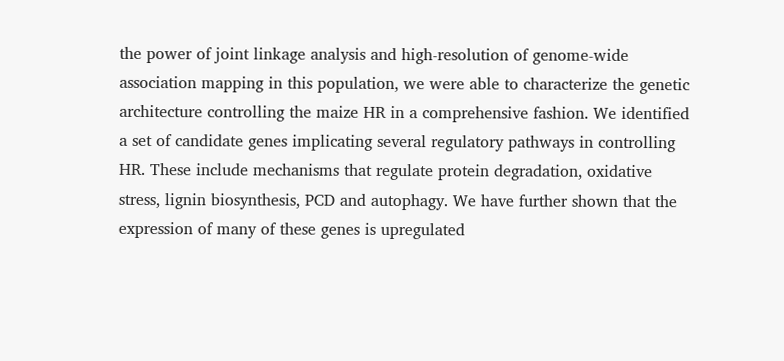the power of joint linkage analysis and high-resolution of genome-wide association mapping in this population, we were able to characterize the genetic architecture controlling the maize HR in a comprehensive fashion. We identified a set of candidate genes implicating several regulatory pathways in controlling HR. These include mechanisms that regulate protein degradation, oxidative stress, lignin biosynthesis, PCD and autophagy. We have further shown that the expression of many of these genes is upregulated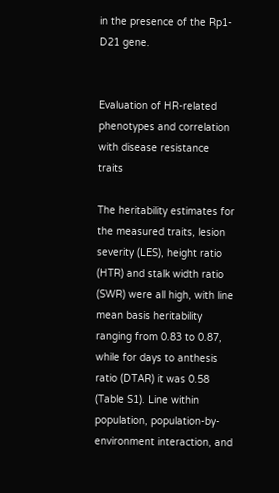in the presence of the Rp1-D21 gene.


Evaluation of HR-related phenotypes and correlation with disease resistance traits

The heritability estimates for the measured traits, lesion severity (LES), height ratio (HTR) and stalk width ratio (SWR) were all high, with line mean basis heritability ranging from 0.83 to 0.87, while for days to anthesis ratio (DTAR) it was 0.58 (Table S1). Line within population, population-by-environment interaction, and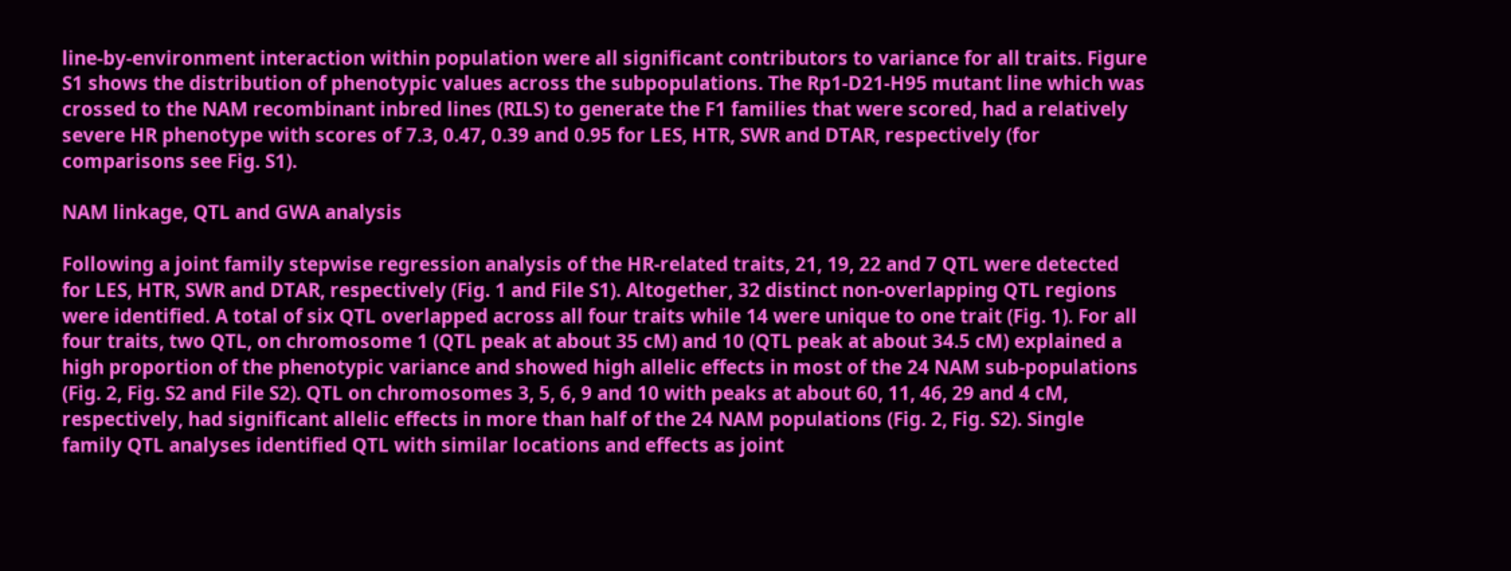line-by-environment interaction within population were all significant contributors to variance for all traits. Figure S1 shows the distribution of phenotypic values across the subpopulations. The Rp1-D21-H95 mutant line which was crossed to the NAM recombinant inbred lines (RILS) to generate the F1 families that were scored, had a relatively severe HR phenotype with scores of 7.3, 0.47, 0.39 and 0.95 for LES, HTR, SWR and DTAR, respectively (for comparisons see Fig. S1).

NAM linkage, QTL and GWA analysis

Following a joint family stepwise regression analysis of the HR-related traits, 21, 19, 22 and 7 QTL were detected for LES, HTR, SWR and DTAR, respectively (Fig. 1 and File S1). Altogether, 32 distinct non-overlapping QTL regions were identified. A total of six QTL overlapped across all four traits while 14 were unique to one trait (Fig. 1). For all four traits, two QTL, on chromosome 1 (QTL peak at about 35 cM) and 10 (QTL peak at about 34.5 cM) explained a high proportion of the phenotypic variance and showed high allelic effects in most of the 24 NAM sub-populations (Fig. 2, Fig. S2 and File S2). QTL on chromosomes 3, 5, 6, 9 and 10 with peaks at about 60, 11, 46, 29 and 4 cM, respectively, had significant allelic effects in more than half of the 24 NAM populations (Fig. 2, Fig. S2). Single family QTL analyses identified QTL with similar locations and effects as joint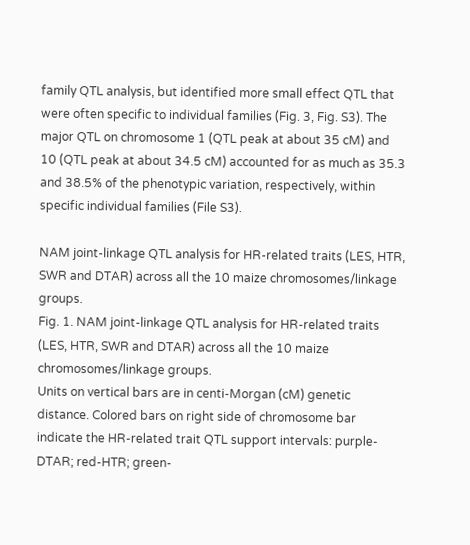family QTL analysis, but identified more small effect QTL that were often specific to individual families (Fig. 3, Fig. S3). The major QTL on chromosome 1 (QTL peak at about 35 cM) and 10 (QTL peak at about 34.5 cM) accounted for as much as 35.3 and 38.5% of the phenotypic variation, respectively, within specific individual families (File S3).

NAM joint-linkage QTL analysis for HR-related traits (LES, HTR, SWR and DTAR) across all the 10 maize chromosomes/linkage groups.
Fig. 1. NAM joint-linkage QTL analysis for HR-related traits (LES, HTR, SWR and DTAR) across all the 10 maize chromosomes/linkage groups.
Units on vertical bars are in centi-Morgan (cM) genetic distance. Colored bars on right side of chromosome bar indicate the HR-related trait QTL support intervals: purple- DTAR; red-HTR; green-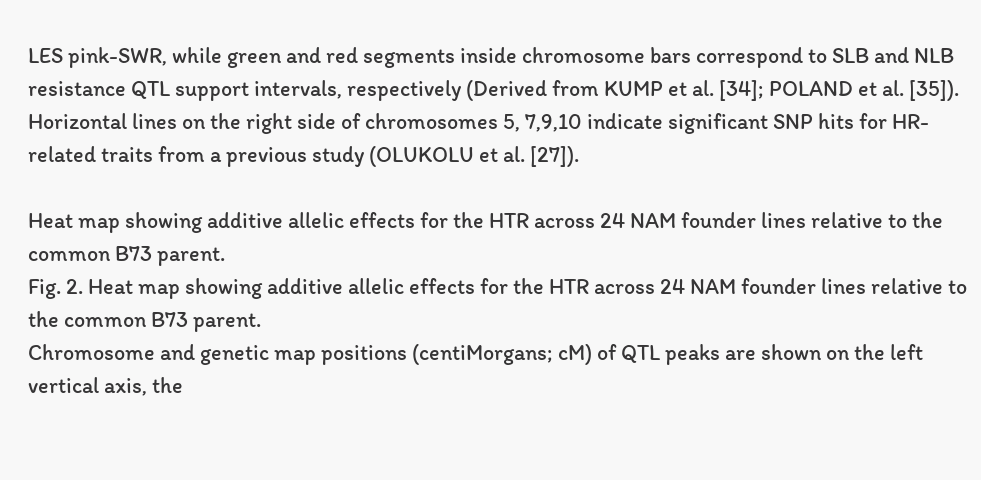LES pink-SWR, while green and red segments inside chromosome bars correspond to SLB and NLB resistance QTL support intervals, respectively (Derived from KUMP et al. [34]; POLAND et al. [35]). Horizontal lines on the right side of chromosomes 5, 7,9,10 indicate significant SNP hits for HR-related traits from a previous study (OLUKOLU et al. [27]).

Heat map showing additive allelic effects for the HTR across 24 NAM founder lines relative to the common B73 parent.
Fig. 2. Heat map showing additive allelic effects for the HTR across 24 NAM founder lines relative to the common B73 parent.
Chromosome and genetic map positions (centiMorgans; cM) of QTL peaks are shown on the left vertical axis, the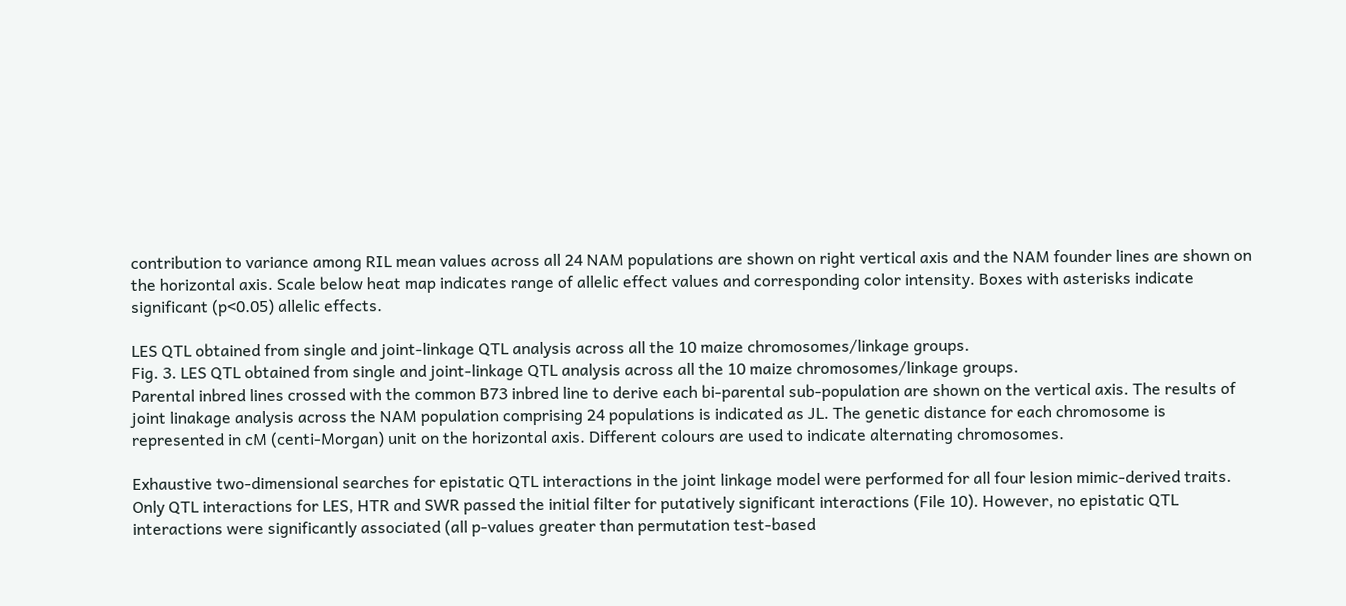contribution to variance among RIL mean values across all 24 NAM populations are shown on right vertical axis and the NAM founder lines are shown on the horizontal axis. Scale below heat map indicates range of allelic effect values and corresponding color intensity. Boxes with asterisks indicate significant (p<0.05) allelic effects.

LES QTL obtained from single and joint-linkage QTL analysis across all the 10 maize chromosomes/linkage groups.
Fig. 3. LES QTL obtained from single and joint-linkage QTL analysis across all the 10 maize chromosomes/linkage groups.
Parental inbred lines crossed with the common B73 inbred line to derive each bi-parental sub-population are shown on the vertical axis. The results of joint linakage analysis across the NAM population comprising 24 populations is indicated as JL. The genetic distance for each chromosome is represented in cM (centi-Morgan) unit on the horizontal axis. Different colours are used to indicate alternating chromosomes.

Exhaustive two-dimensional searches for epistatic QTL interactions in the joint linkage model were performed for all four lesion mimic-derived traits. Only QTL interactions for LES, HTR and SWR passed the initial filter for putatively significant interactions (File 10). However, no epistatic QTL interactions were significantly associated (all p-values greater than permutation test-based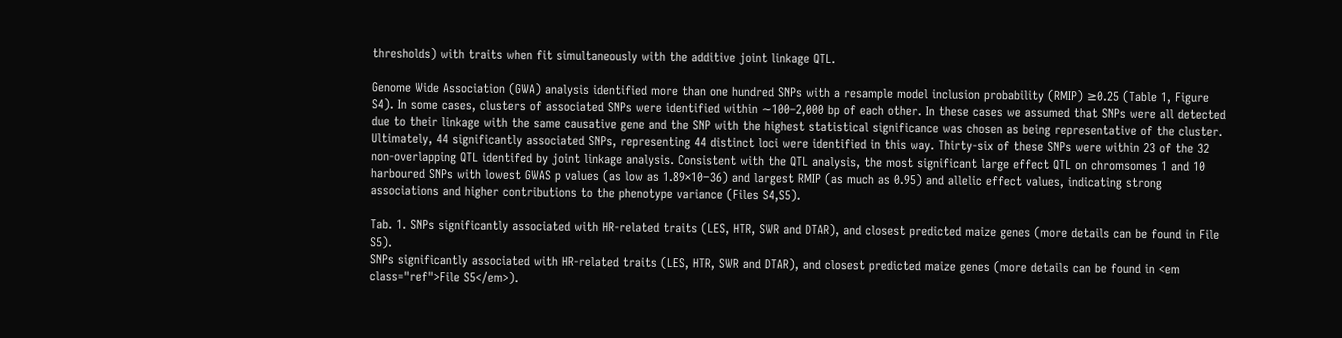thresholds) with traits when fit simultaneously with the additive joint linkage QTL.

Genome Wide Association (GWA) analysis identified more than one hundred SNPs with a resample model inclusion probability (RMIP) ≥0.25 (Table 1, Figure S4). In some cases, clusters of associated SNPs were identified within ∼100–2,000 bp of each other. In these cases we assumed that SNPs were all detected due to their linkage with the same causative gene and the SNP with the highest statistical significance was chosen as being representative of the cluster. Ultimately, 44 significantly associated SNPs, representing 44 distinct loci were identified in this way. Thirty-six of these SNPs were within 23 of the 32 non-overlapping QTL identifed by joint linkage analysis. Consistent with the QTL analysis, the most significant large effect QTL on chromsomes 1 and 10 harboured SNPs with lowest GWAS p values (as low as 1.89×10−36) and largest RMIP (as much as 0.95) and allelic effect values, indicating strong associations and higher contributions to the phenotype variance (Files S4,S5).

Tab. 1. SNPs significantly associated with HR-related traits (LES, HTR, SWR and DTAR), and closest predicted maize genes (more details can be found in File S5).
SNPs significantly associated with HR-related traits (LES, HTR, SWR and DTAR), and closest predicted maize genes (more details can be found in <em class="ref">File S5</em>).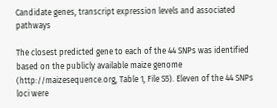Candidate genes, transcript expression levels and associated pathways

The closest predicted gene to each of the 44 SNPs was identified based on the publicly available maize genome (http://maizesequence.org, Table 1, File S5). Eleven of the 44 SNPs loci were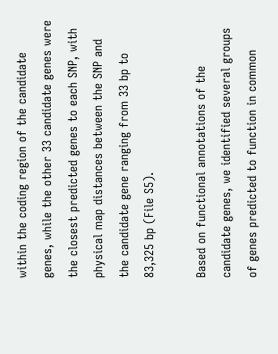within the coding region of the candidate genes, while the other 33 candidate genes were the closest predicted genes to each SNP, with physical map distances between the SNP and the candidate gene ranging from 33 bp to 83,325 bp (File S5).

Based on functional annotations of the candidate genes, we identified several groups of genes predicted to function in common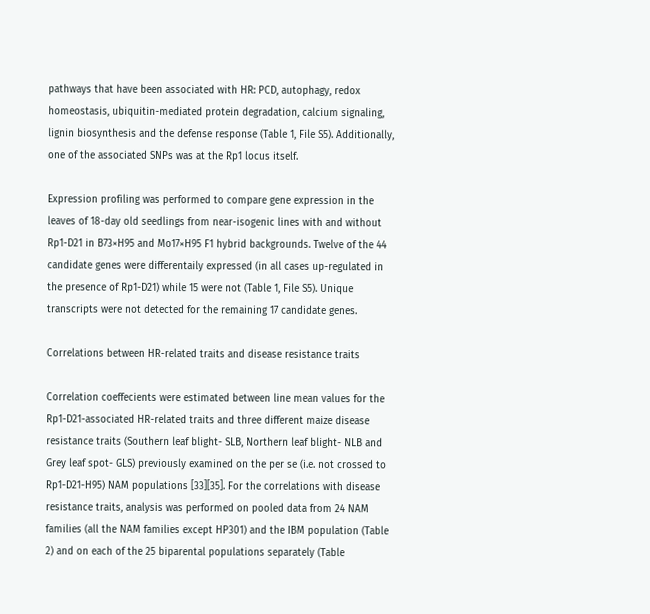pathways that have been associated with HR: PCD, autophagy, redox homeostasis, ubiquitin-mediated protein degradation, calcium signaling, lignin biosynthesis and the defense response (Table 1, File S5). Additionally, one of the associated SNPs was at the Rp1 locus itself.

Expression profiling was performed to compare gene expression in the leaves of 18-day old seedlings from near-isogenic lines with and without Rp1-D21 in B73×H95 and Mo17×H95 F1 hybrid backgrounds. Twelve of the 44 candidate genes were differentaily expressed (in all cases up-regulated in the presence of Rp1-D21) while 15 were not (Table 1, File S5). Unique transcripts were not detected for the remaining 17 candidate genes.

Correlations between HR-related traits and disease resistance traits

Correlation coeffecients were estimated between line mean values for the Rp1-D21-associated HR-related traits and three different maize disease resistance traits (Southern leaf blight- SLB, Northern leaf blight- NLB and Grey leaf spot- GLS) previously examined on the per se (i.e. not crossed to Rp1-D21-H95) NAM populations [33][35]. For the correlations with disease resistance traits, analysis was performed on pooled data from 24 NAM families (all the NAM families except HP301) and the IBM population (Table 2) and on each of the 25 biparental populations separately (Table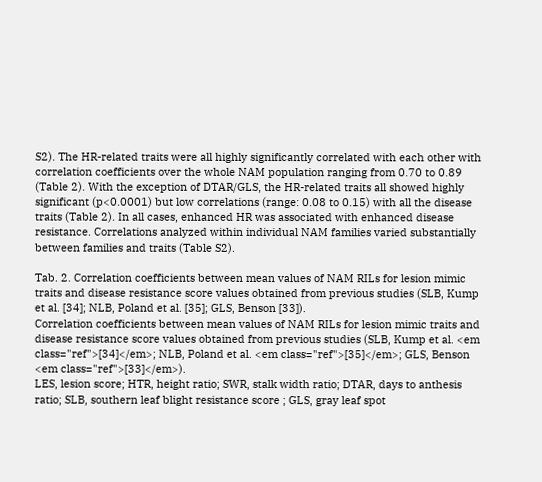S2). The HR-related traits were all highly significantly correlated with each other with correlation coefficients over the whole NAM population ranging from 0.70 to 0.89 (Table 2). With the exception of DTAR/GLS, the HR-related traits all showed highly significant (p<0.0001) but low correlations (range: 0.08 to 0.15) with all the disease traits (Table 2). In all cases, enhanced HR was associated with enhanced disease resistance. Correlations analyzed within individual NAM families varied substantially between families and traits (Table S2).

Tab. 2. Correlation coefficients between mean values of NAM RILs for lesion mimic traits and disease resistance score values obtained from previous studies (SLB, Kump et al. [34]; NLB, Poland et al. [35]; GLS, Benson [33]).
Correlation coefficients between mean values of NAM RILs for lesion mimic traits and disease resistance score values obtained from previous studies (SLB, Kump et al. <em class="ref">[34]</em>; NLB, Poland et al. <em class="ref">[35]</em>; GLS, Benson <em class="ref">[33]</em>).
LES, lesion score; HTR, height ratio; SWR, stalk width ratio; DTAR, days to anthesis ratio; SLB, southern leaf blight resistance score ; GLS, gray leaf spot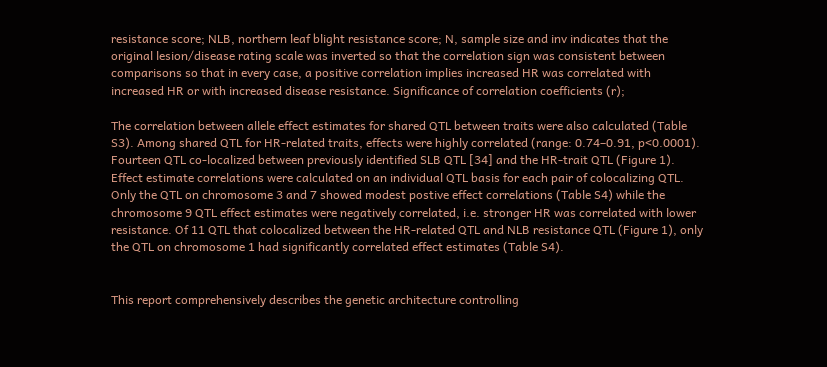resistance score; NLB, northern leaf blight resistance score; N, sample size and inv indicates that the original lesion/disease rating scale was inverted so that the correlation sign was consistent between comparisons so that in every case, a positive correlation implies increased HR was correlated with increased HR or with increased disease resistance. Significance of correlation coefficients (r);

The correlation between allele effect estimates for shared QTL between traits were also calculated (Table S3). Among shared QTL for HR-related traits, effects were highly correlated (range: 0.74–0.91, p<0.0001). Fourteen QTL co-localized between previously identified SLB QTL [34] and the HR-trait QTL (Figure 1). Effect estimate correlations were calculated on an individual QTL basis for each pair of colocalizing QTL. Only the QTL on chromosome 3 and 7 showed modest postive effect correlations (Table S4) while the chromosome 9 QTL effect estimates were negatively correlated, i.e. stronger HR was correlated with lower resistance. Of 11 QTL that colocalized between the HR-related QTL and NLB resistance QTL (Figure 1), only the QTL on chromosome 1 had significantly correlated effect estimates (Table S4).


This report comprehensively describes the genetic architecture controlling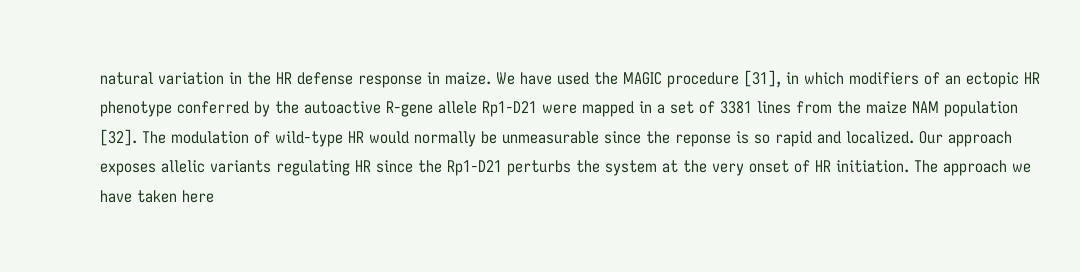natural variation in the HR defense response in maize. We have used the MAGIC procedure [31], in which modifiers of an ectopic HR phenotype conferred by the autoactive R-gene allele Rp1-D21 were mapped in a set of 3381 lines from the maize NAM population [32]. The modulation of wild-type HR would normally be unmeasurable since the reponse is so rapid and localized. Our approach exposes allelic variants regulating HR since the Rp1-D21 perturbs the system at the very onset of HR initiation. The approach we have taken here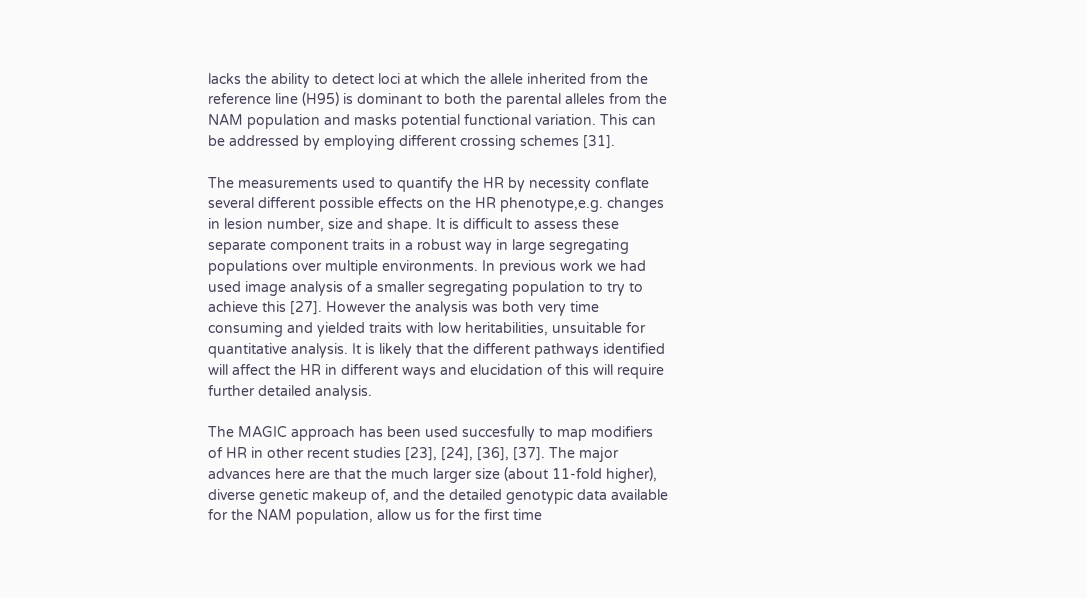lacks the ability to detect loci at which the allele inherited from the reference line (H95) is dominant to both the parental alleles from the NAM population and masks potential functional variation. This can be addressed by employing different crossing schemes [31].

The measurements used to quantify the HR by necessity conflate several different possible effects on the HR phenotype,e.g. changes in lesion number, size and shape. It is difficult to assess these separate component traits in a robust way in large segregating populations over multiple environments. In previous work we had used image analysis of a smaller segregating population to try to achieve this [27]. However the analysis was both very time consuming and yielded traits with low heritabilities, unsuitable for quantitative analysis. It is likely that the different pathways identified will affect the HR in different ways and elucidation of this will require further detailed analysis.

The MAGIC approach has been used succesfully to map modifiers of HR in other recent studies [23], [24], [36], [37]. The major advances here are that the much larger size (about 11-fold higher), diverse genetic makeup of, and the detailed genotypic data available for the NAM population, allow us for the first time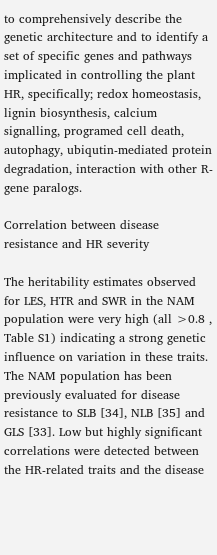to comprehensively describe the genetic architecture and to identify a set of specific genes and pathways implicated in controlling the plant HR, specifically; redox homeostasis, lignin biosynthesis, calcium signalling, programed cell death, autophagy, ubiqutin-mediated protein degradation, interaction with other R-gene paralogs.

Correlation between disease resistance and HR severity

The heritability estimates observed for LES, HTR and SWR in the NAM population were very high (all >0.8 , Table S1) indicating a strong genetic influence on variation in these traits. The NAM population has been previously evaluated for disease resistance to SLB [34], NLB [35] and GLS [33]. Low but highly significant correlations were detected between the HR-related traits and the disease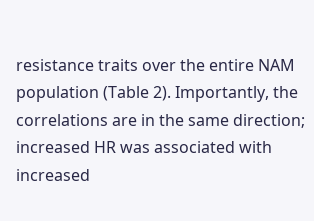resistance traits over the entire NAM population (Table 2). Importantly, the correlations are in the same direction; increased HR was associated with increased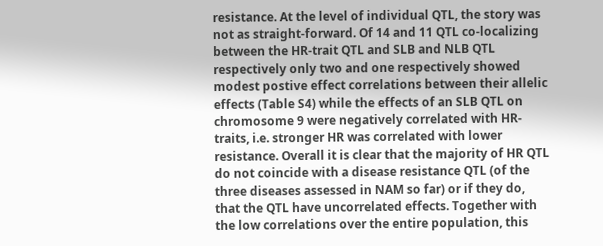resistance. At the level of individual QTL, the story was not as straight-forward. Of 14 and 11 QTL co-localizing between the HR-trait QTL and SLB and NLB QTL respectively only two and one respectively showed modest postive effect correlations between their allelic effects (Table S4) while the effects of an SLB QTL on chromosome 9 were negatively correlated with HR-traits, i.e. stronger HR was correlated with lower resistance. Overall it is clear that the majority of HR QTL do not coincide with a disease resistance QTL (of the three diseases assessed in NAM so far) or if they do, that the QTL have uncorrelated effects. Together with the low correlations over the entire population, this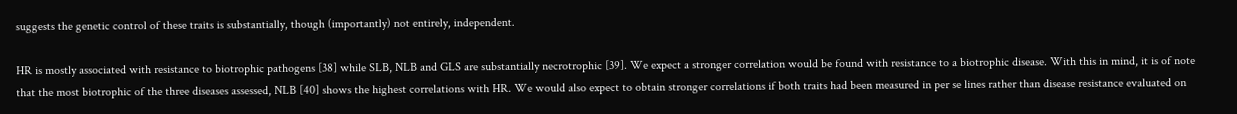suggests the genetic control of these traits is substantially, though (importantly) not entirely, independent.

HR is mostly associated with resistance to biotrophic pathogens [38] while SLB, NLB and GLS are substantially necrotrophic [39]. We expect a stronger correlation would be found with resistance to a biotrophic disease. With this in mind, it is of note that the most biotrophic of the three diseases assessed, NLB [40] shows the highest correlations with HR. We would also expect to obtain stronger correlations if both traits had been measured in per se lines rather than disease resistance evaluated on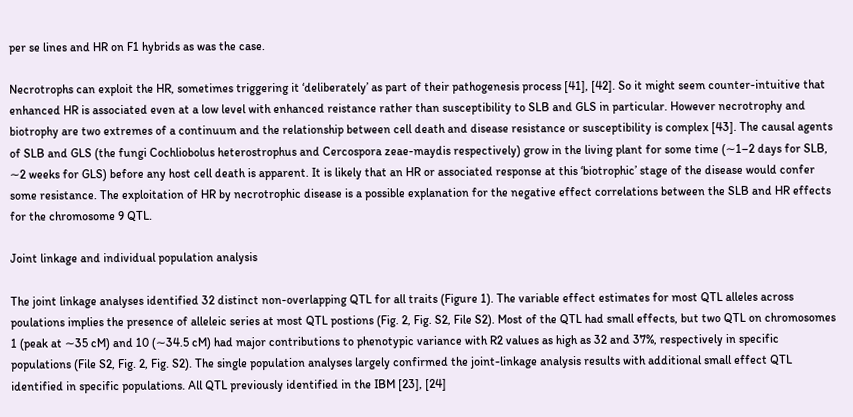per se lines and HR on F1 hybrids as was the case.

Necrotrophs can exploit the HR, sometimes triggering it ‘deliberately’ as part of their pathogenesis process [41], [42]. So it might seem counter-intuitive that enhanced HR is associated even at a low level with enhanced reistance rather than susceptibility to SLB and GLS in particular. However necrotrophy and biotrophy are two extremes of a continuum and the relationship between cell death and disease resistance or susceptibility is complex [43]. The causal agents of SLB and GLS (the fungi Cochliobolus heterostrophus and Cercospora zeae-maydis respectively) grow in the living plant for some time (∼1–2 days for SLB, ∼2 weeks for GLS) before any host cell death is apparent. It is likely that an HR or associated response at this ‘biotrophic’ stage of the disease would confer some resistance. The exploitation of HR by necrotrophic disease is a possible explanation for the negative effect correlations between the SLB and HR effects for the chromosome 9 QTL.

Joint linkage and individual population analysis

The joint linkage analyses identified 32 distinct non-overlapping QTL for all traits (Figure 1). The variable effect estimates for most QTL alleles across poulations implies the presence of alleleic series at most QTL postions (Fig. 2, Fig. S2, File S2). Most of the QTL had small effects, but two QTL on chromosomes 1 (peak at ∼35 cM) and 10 (∼34.5 cM) had major contributions to phenotypic variance with R2 values as high as 32 and 37%, respectively in specific populations (File S2, Fig. 2, Fig. S2). The single population analyses largely confirmed the joint-linkage analysis results with additional small effect QTL identified in specific populations. All QTL previously identified in the IBM [23], [24]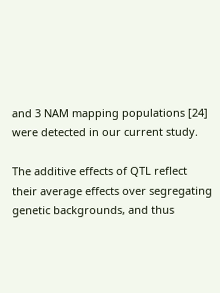and 3 NAM mapping populations [24] were detected in our current study.

The additive effects of QTL reflect their average effects over segregating genetic backgrounds, and thus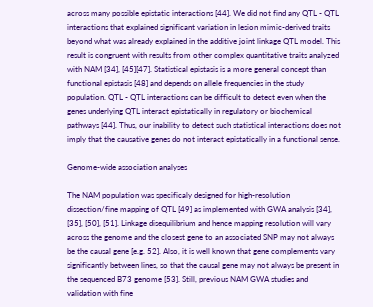across many possible epistatic interactions [44]. We did not find any QTL - QTL interactions that explained significant variation in lesion mimic-derived traits beyond what was already explained in the additive joint linkage QTL model. This result is congruent with results from other complex quantitative traits analyzed with NAM [34], [45][47]. Statistical epistasis is a more general concept than functional epistasis [48] and depends on allele frequencies in the study population. QTL - QTL interactions can be difficult to detect even when the genes underlying QTL interact epistatically in regulatory or biochemical pathways [44]. Thus, our inability to detect such statistical interactions does not imply that the causative genes do not interact epistatically in a functional sense.

Genome-wide association analyses

The NAM population was specificaly designed for high-resolution dissection/fine mapping of QTL [49] as implemented with GWA analysis [34], [35], [50], [51]. Linkage disequilibrium and hence mapping resolution will vary across the genome and the closest gene to an associated SNP may not always be the causal gene [e.g. 52]. Also, it is well known that gene complements vary significantly between lines, so that the causal gene may not always be present in the sequenced B73 genome [53]. Still, previous NAM GWA studies and validation with fine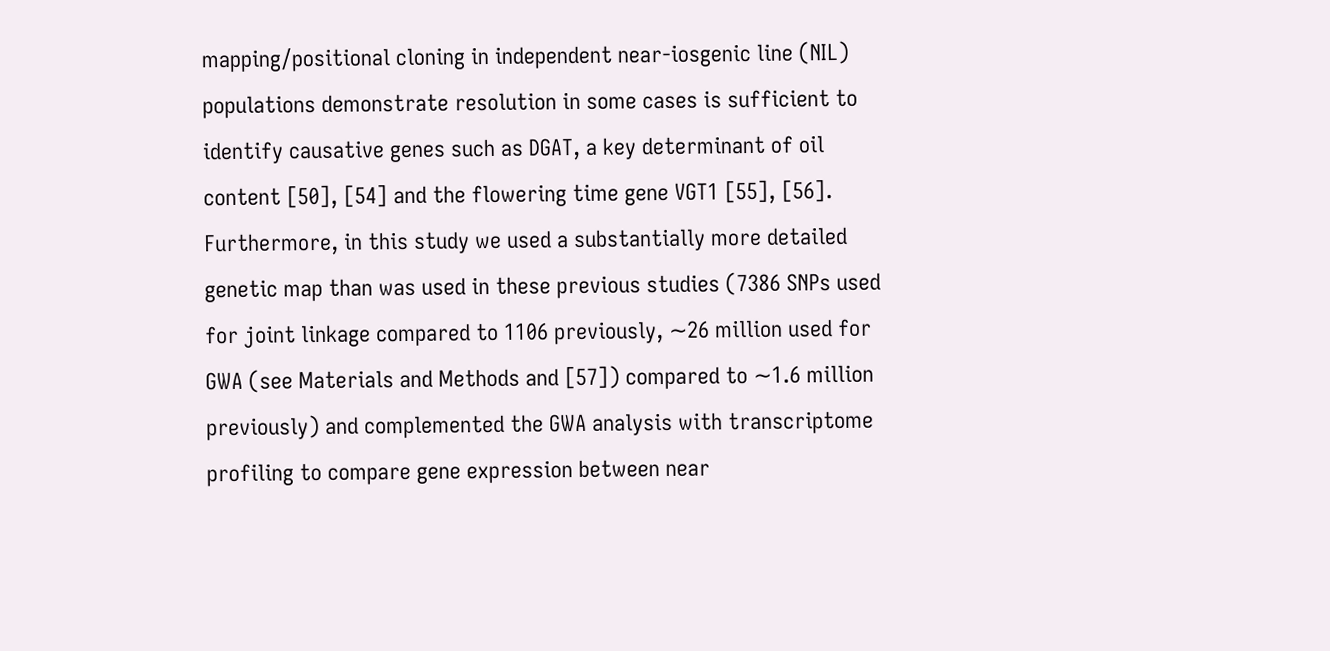mapping/positional cloning in independent near-iosgenic line (NIL) populations demonstrate resolution in some cases is sufficient to identify causative genes such as DGAT, a key determinant of oil content [50], [54] and the flowering time gene VGT1 [55], [56]. Furthermore, in this study we used a substantially more detailed genetic map than was used in these previous studies (7386 SNPs used for joint linkage compared to 1106 previously, ∼26 million used for GWA (see Materials and Methods and [57]) compared to ∼1.6 million previously) and complemented the GWA analysis with transcriptome profiling to compare gene expression between near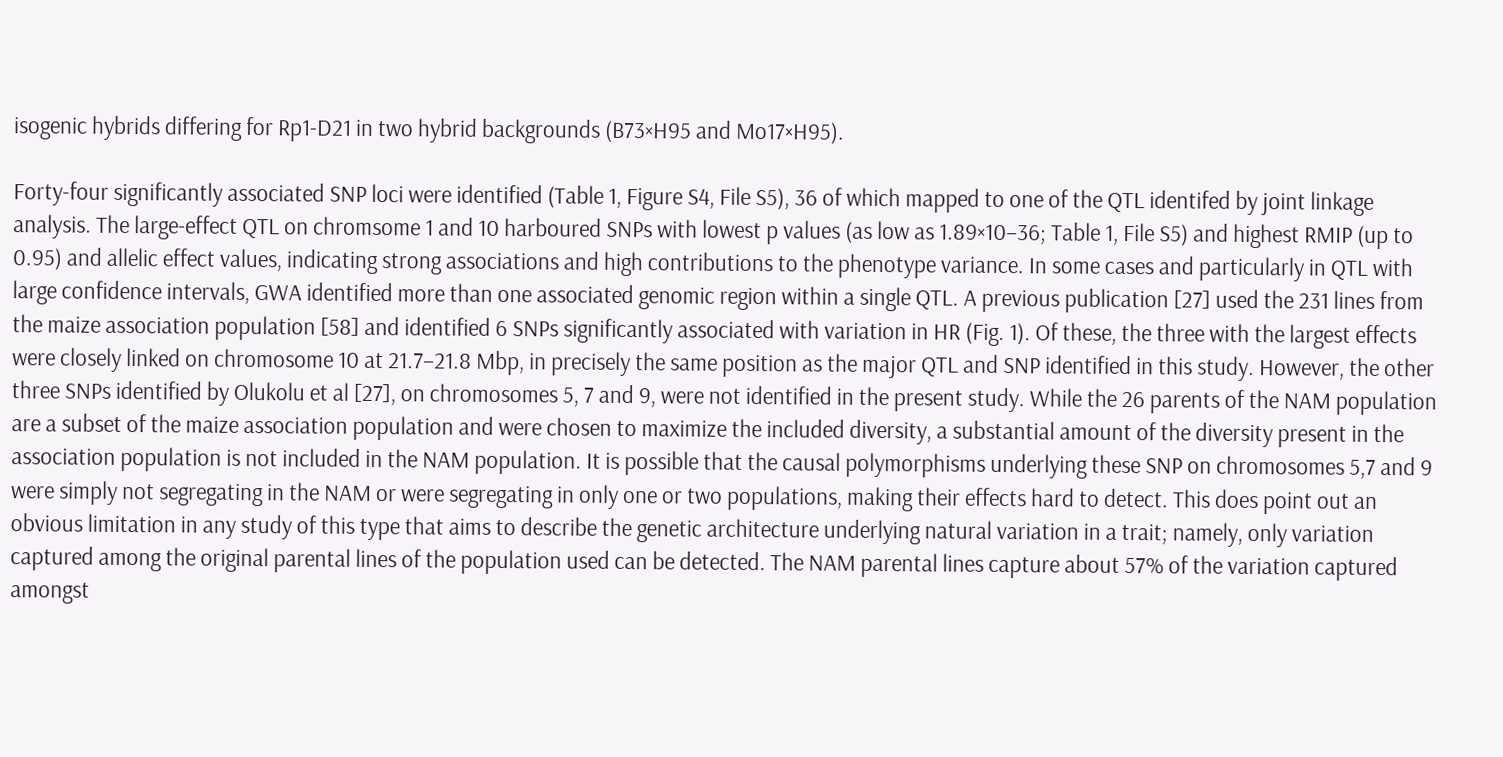isogenic hybrids differing for Rp1-D21 in two hybrid backgrounds (B73×H95 and Mo17×H95).

Forty-four significantly associated SNP loci were identified (Table 1, Figure S4, File S5), 36 of which mapped to one of the QTL identifed by joint linkage analysis. The large-effect QTL on chromsome 1 and 10 harboured SNPs with lowest p values (as low as 1.89×10−36; Table 1, File S5) and highest RMIP (up to 0.95) and allelic effect values, indicating strong associations and high contributions to the phenotype variance. In some cases and particularly in QTL with large confidence intervals, GWA identified more than one associated genomic region within a single QTL. A previous publication [27] used the 231 lines from the maize association population [58] and identified 6 SNPs significantly associated with variation in HR (Fig. 1). Of these, the three with the largest effects were closely linked on chromosome 10 at 21.7–21.8 Mbp, in precisely the same position as the major QTL and SNP identified in this study. However, the other three SNPs identified by Olukolu et al [27], on chromosomes 5, 7 and 9, were not identified in the present study. While the 26 parents of the NAM population are a subset of the maize association population and were chosen to maximize the included diversity, a substantial amount of the diversity present in the association population is not included in the NAM population. It is possible that the causal polymorphisms underlying these SNP on chromosomes 5,7 and 9 were simply not segregating in the NAM or were segregating in only one or two populations, making their effects hard to detect. This does point out an obvious limitation in any study of this type that aims to describe the genetic architecture underlying natural variation in a trait; namely, only variation captured among the original parental lines of the population used can be detected. The NAM parental lines capture about 57% of the variation captured amongst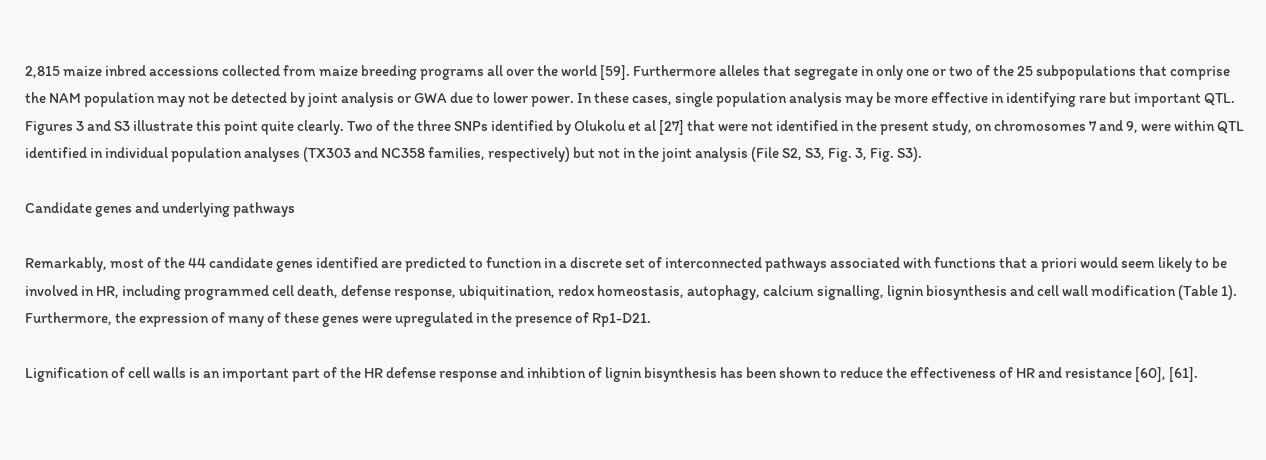2,815 maize inbred accessions collected from maize breeding programs all over the world [59]. Furthermore alleles that segregate in only one or two of the 25 subpopulations that comprise the NAM population may not be detected by joint analysis or GWA due to lower power. In these cases, single population analysis may be more effective in identifying rare but important QTL. Figures 3 and S3 illustrate this point quite clearly. Two of the three SNPs identified by Olukolu et al [27] that were not identified in the present study, on chromosomes 7 and 9, were within QTL identified in individual population analyses (TX303 and NC358 families, respectively) but not in the joint analysis (File S2, S3, Fig. 3, Fig. S3).

Candidate genes and underlying pathways

Remarkably, most of the 44 candidate genes identified are predicted to function in a discrete set of interconnected pathways associated with functions that a priori would seem likely to be involved in HR, including programmed cell death, defense response, ubiquitination, redox homeostasis, autophagy, calcium signalling, lignin biosynthesis and cell wall modification (Table 1). Furthermore, the expression of many of these genes were upregulated in the presence of Rp1-D21.

Lignification of cell walls is an important part of the HR defense response and inhibtion of lignin bisynthesis has been shown to reduce the effectiveness of HR and resistance [60], [61].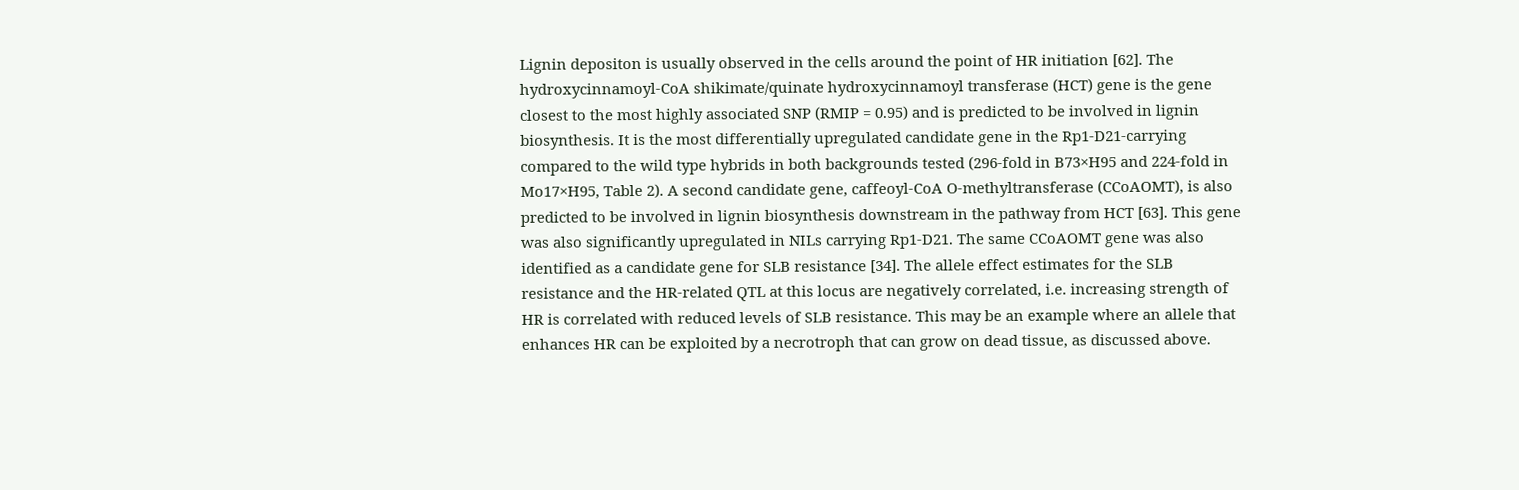Lignin depositon is usually observed in the cells around the point of HR initiation [62]. The hydroxycinnamoyl-CoA shikimate/quinate hydroxycinnamoyl transferase (HCT) gene is the gene closest to the most highly associated SNP (RMIP = 0.95) and is predicted to be involved in lignin biosynthesis. It is the most differentially upregulated candidate gene in the Rp1-D21-carrying compared to the wild type hybrids in both backgrounds tested (296-fold in B73×H95 and 224-fold in Mo17×H95, Table 2). A second candidate gene, caffeoyl-CoA O-methyltransferase (CCoAOMT), is also predicted to be involved in lignin biosynthesis downstream in the pathway from HCT [63]. This gene was also significantly upregulated in NILs carrying Rp1-D21. The same CCoAOMT gene was also identified as a candidate gene for SLB resistance [34]. The allele effect estimates for the SLB resistance and the HR-related QTL at this locus are negatively correlated, i.e. increasing strength of HR is correlated with reduced levels of SLB resistance. This may be an example where an allele that enhances HR can be exploited by a necrotroph that can grow on dead tissue, as discussed above.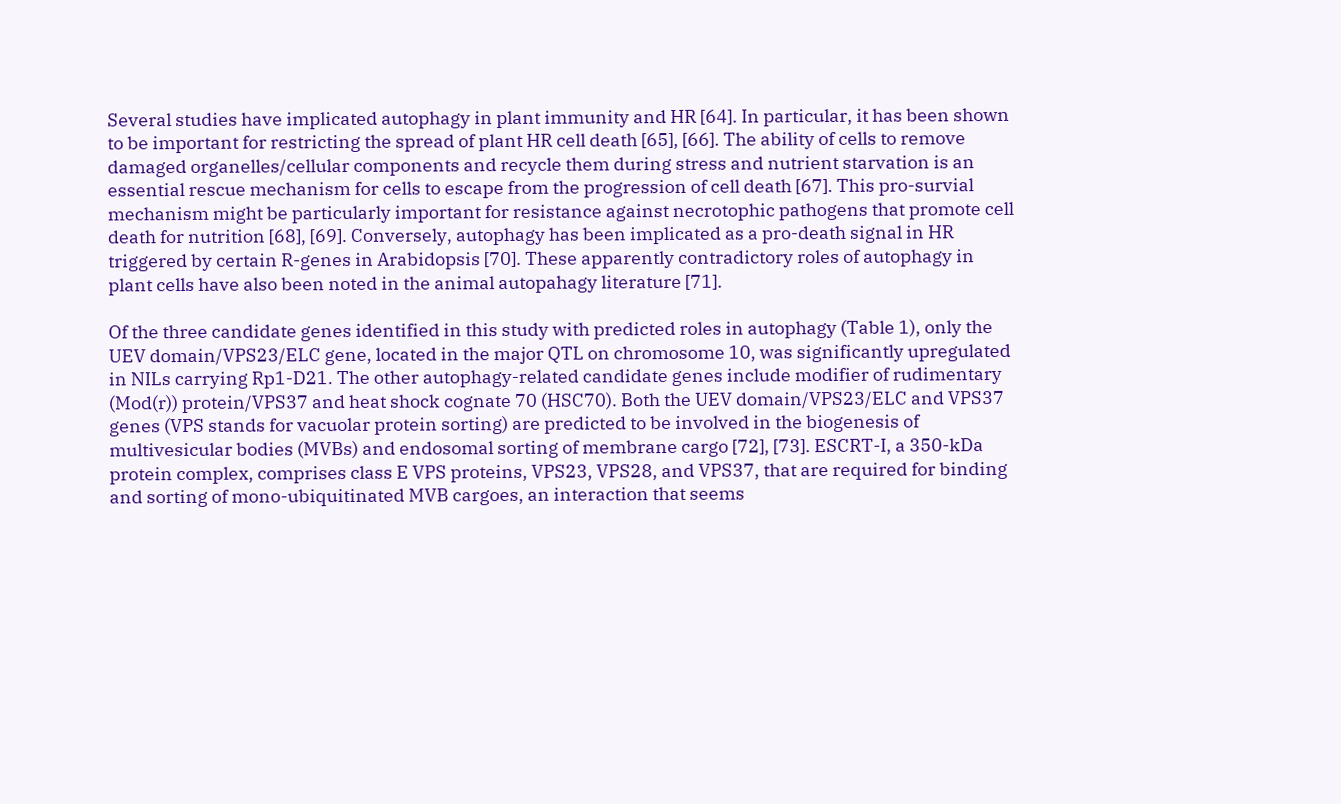Several studies have implicated autophagy in plant immunity and HR [64]. In particular, it has been shown to be important for restricting the spread of plant HR cell death [65], [66]. The ability of cells to remove damaged organelles/cellular components and recycle them during stress and nutrient starvation is an essential rescue mechanism for cells to escape from the progression of cell death [67]. This pro-survial mechanism might be particularly important for resistance against necrotophic pathogens that promote cell death for nutrition [68], [69]. Conversely, autophagy has been implicated as a pro-death signal in HR triggered by certain R-genes in Arabidopsis [70]. These apparently contradictory roles of autophagy in plant cells have also been noted in the animal autopahagy literature [71].

Of the three candidate genes identified in this study with predicted roles in autophagy (Table 1), only the UEV domain/VPS23/ELC gene, located in the major QTL on chromosome 10, was significantly upregulated in NILs carrying Rp1-D21. The other autophagy-related candidate genes include modifier of rudimentary (Mod(r)) protein/VPS37 and heat shock cognate 70 (HSC70). Both the UEV domain/VPS23/ELC and VPS37 genes (VPS stands for vacuolar protein sorting) are predicted to be involved in the biogenesis of multivesicular bodies (MVBs) and endosomal sorting of membrane cargo [72], [73]. ESCRT-I, a 350-kDa protein complex, comprises class E VPS proteins, VPS23, VPS28, and VPS37, that are required for binding and sorting of mono-ubiquitinated MVB cargoes, an interaction that seems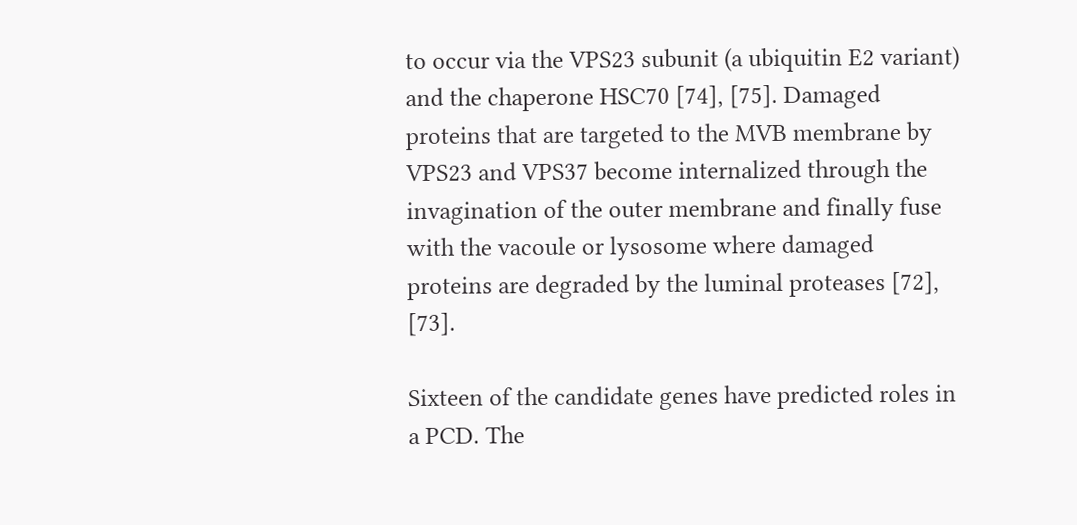to occur via the VPS23 subunit (a ubiquitin E2 variant) and the chaperone HSC70 [74], [75]. Damaged proteins that are targeted to the MVB membrane by VPS23 and VPS37 become internalized through the invagination of the outer membrane and finally fuse with the vacoule or lysosome where damaged proteins are degraded by the luminal proteases [72], [73].

Sixteen of the candidate genes have predicted roles in a PCD. The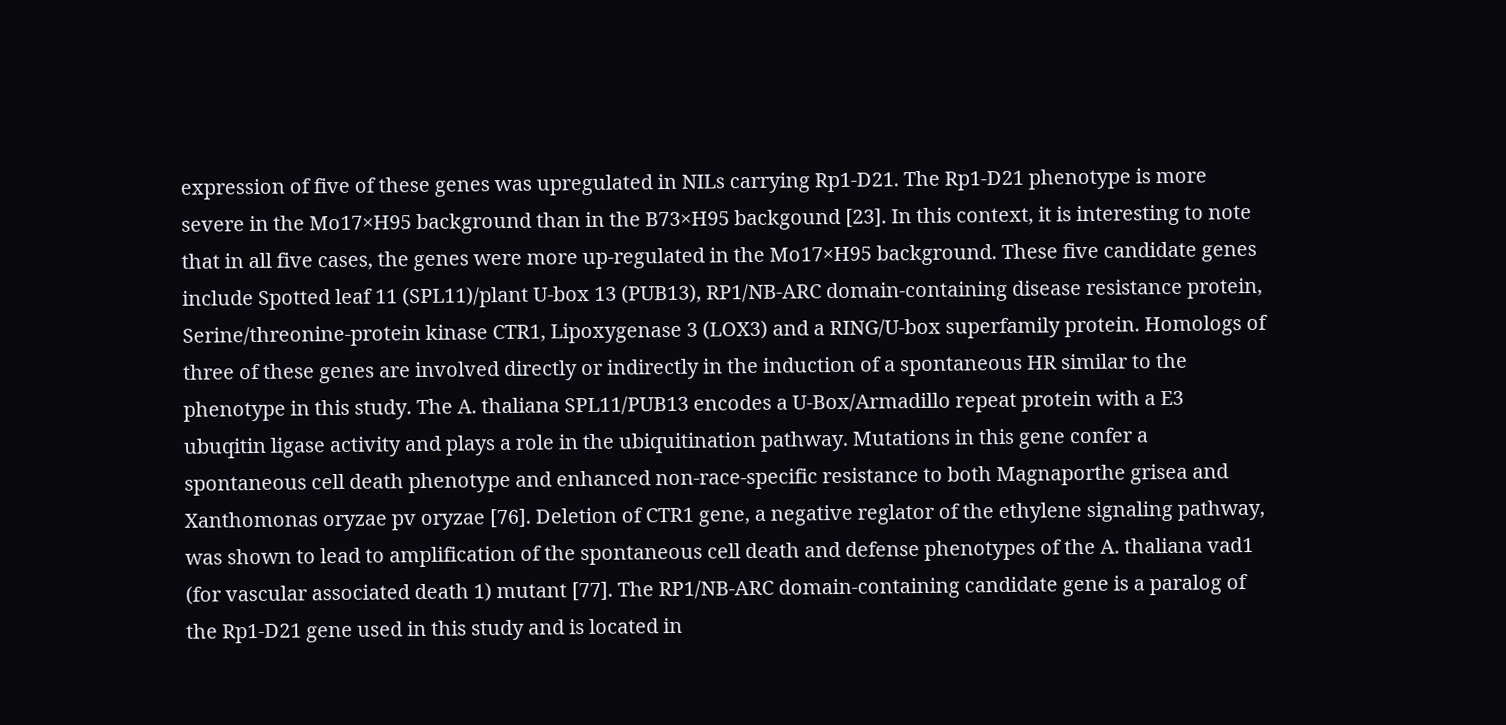expression of five of these genes was upregulated in NILs carrying Rp1-D21. The Rp1-D21 phenotype is more severe in the Mo17×H95 background than in the B73×H95 backgound [23]. In this context, it is interesting to note that in all five cases, the genes were more up-regulated in the Mo17×H95 background. These five candidate genes include Spotted leaf 11 (SPL11)/plant U-box 13 (PUB13), RP1/NB-ARC domain-containing disease resistance protein, Serine/threonine-protein kinase CTR1, Lipoxygenase 3 (LOX3) and a RING/U-box superfamily protein. Homologs of three of these genes are involved directly or indirectly in the induction of a spontaneous HR similar to the phenotype in this study. The A. thaliana SPL11/PUB13 encodes a U-Box/Armadillo repeat protein with a E3 ubuqitin ligase activity and plays a role in the ubiquitination pathway. Mutations in this gene confer a spontaneous cell death phenotype and enhanced non-race-specific resistance to both Magnaporthe grisea and Xanthomonas oryzae pv oryzae [76]. Deletion of CTR1 gene, a negative reglator of the ethylene signaling pathway, was shown to lead to amplification of the spontaneous cell death and defense phenotypes of the A. thaliana vad1 (for vascular associated death 1) mutant [77]. The RP1/NB-ARC domain-containing candidate gene is a paralog of the Rp1-D21 gene used in this study and is located in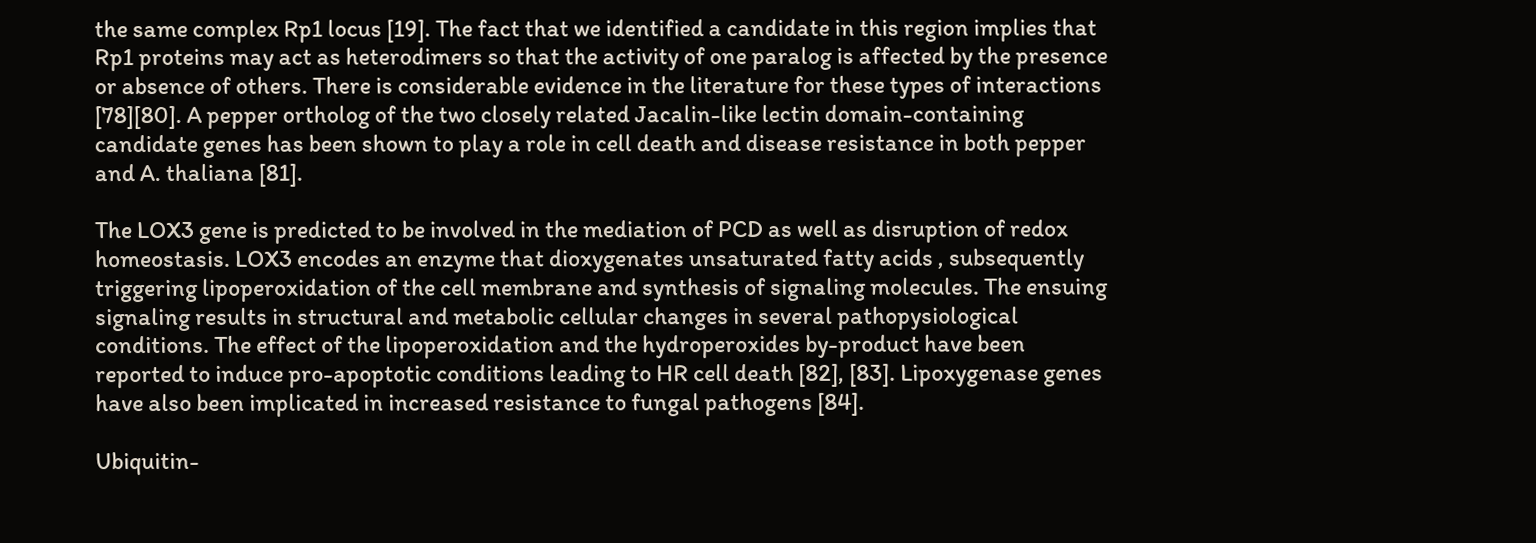the same complex Rp1 locus [19]. The fact that we identified a candidate in this region implies that Rp1 proteins may act as heterodimers so that the activity of one paralog is affected by the presence or absence of others. There is considerable evidence in the literature for these types of interactions [78][80]. A pepper ortholog of the two closely related Jacalin-like lectin domain-containing candidate genes has been shown to play a role in cell death and disease resistance in both pepper and A. thaliana [81].

The LOX3 gene is predicted to be involved in the mediation of PCD as well as disruption of redox homeostasis. LOX3 encodes an enzyme that dioxygenates unsaturated fatty acids , subsequently triggering lipoperoxidation of the cell membrane and synthesis of signaling molecules. The ensuing signaling results in structural and metabolic cellular changes in several pathopysiological conditions. The effect of the lipoperoxidation and the hydroperoxides by-product have been reported to induce pro-apoptotic conditions leading to HR cell death [82], [83]. Lipoxygenase genes have also been implicated in increased resistance to fungal pathogens [84].

Ubiquitin-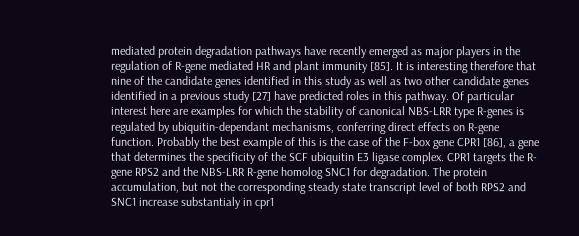mediated protein degradation pathways have recently emerged as major players in the regulation of R-gene mediated HR and plant immunity [85]. It is interesting therefore that nine of the candidate genes identified in this study as well as two other candidate genes identified in a previous study [27] have predicted roles in this pathway. Of particular interest here are examples for which the stability of canonical NBS-LRR type R-genes is regulated by ubiquitin-dependant mechanisms, conferring direct effects on R-gene function. Probably the best example of this is the case of the F-box gene CPR1 [86], a gene that determines the specificity of the SCF ubiquitin E3 ligase complex. CPR1 targets the R-gene RPS2 and the NBS-LRR R-gene homolog SNC1 for degradation. The protein accumulation, but not the corresponding steady state transcript level of both RPS2 and SNC1 increase substantialy in cpr1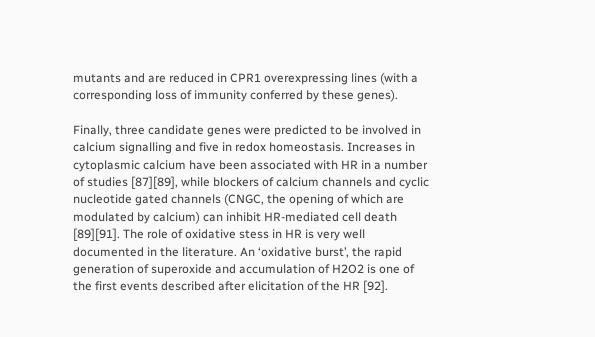mutants and are reduced in CPR1 overexpressing lines (with a corresponding loss of immunity conferred by these genes).

Finally, three candidate genes were predicted to be involved in calcium signalling and five in redox homeostasis. Increases in cytoplasmic calcium have been associated with HR in a number of studies [87][89], while blockers of calcium channels and cyclic nucleotide gated channels (CNGC, the opening of which are modulated by calcium) can inhibit HR-mediated cell death [89][91]. The role of oxidative stess in HR is very well documented in the literature. An ‘oxidative burst’, the rapid generation of superoxide and accumulation of H2O2 is one of the first events described after elicitation of the HR [92].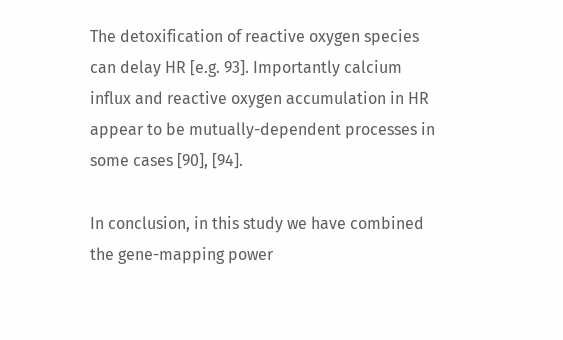The detoxification of reactive oxygen species can delay HR [e.g. 93]. Importantly calcium influx and reactive oxygen accumulation in HR appear to be mutually-dependent processes in some cases [90], [94].

In conclusion, in this study we have combined the gene-mapping power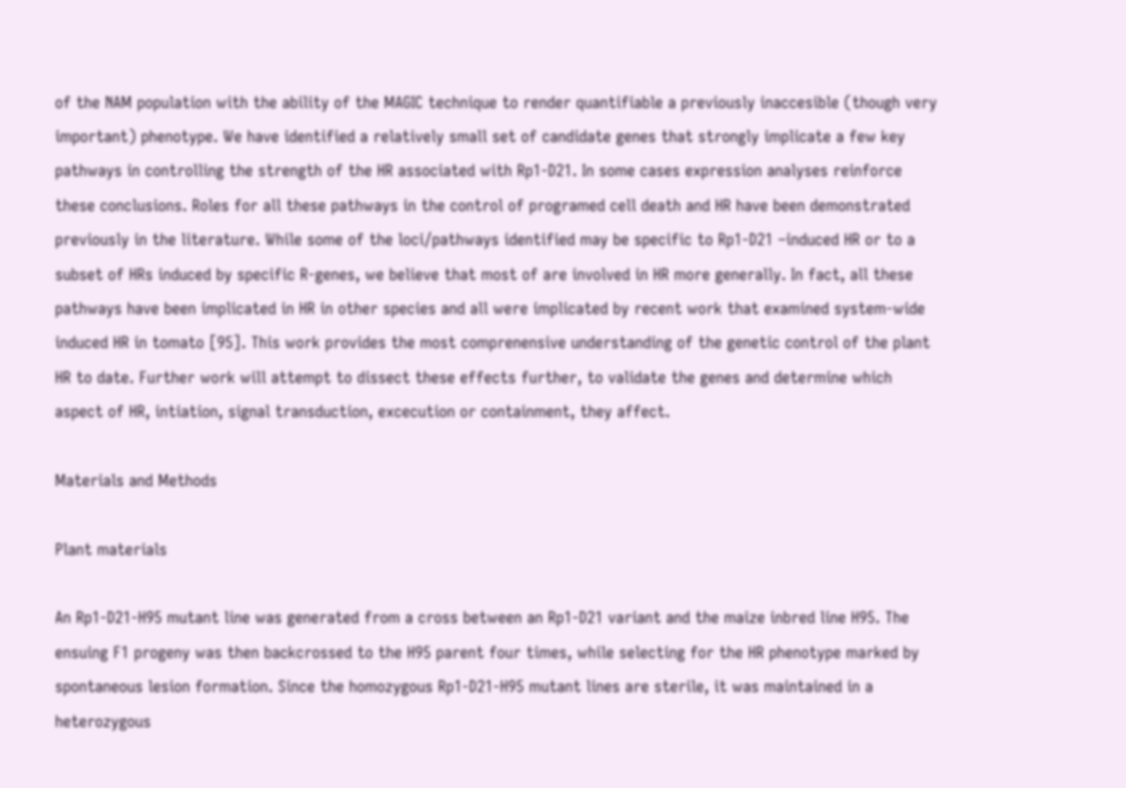of the NAM population with the ability of the MAGIC technique to render quantifiable a previously inaccesible (though very important) phenotype. We have identified a relatively small set of candidate genes that strongly implicate a few key pathways in controlling the strength of the HR associated with Rp1-D21. In some cases expression analyses reinforce these conclusions. Roles for all these pathways in the control of programed cell death and HR have been demonstrated previously in the literature. While some of the loci/pathways identified may be specific to Rp1-D21 –induced HR or to a subset of HRs induced by specific R-genes, we believe that most of are involved in HR more generally. In fact, all these pathways have been implicated in HR in other species and all were implicated by recent work that examined system-wide induced HR in tomato [95]. This work provides the most comprenensive understanding of the genetic control of the plant HR to date. Further work will attempt to dissect these effects further, to validate the genes and determine which aspect of HR, intiation, signal transduction, excecution or containment, they affect.

Materials and Methods

Plant materials

An Rp1-D21-H95 mutant line was generated from a cross between an Rp1-D21 variant and the maize inbred line H95. The ensuing F1 progeny was then backcrossed to the H95 parent four times, while selecting for the HR phenotype marked by spontaneous lesion formation. Since the homozygous Rp1-D21-H95 mutant lines are sterile, it was maintained in a heterozygous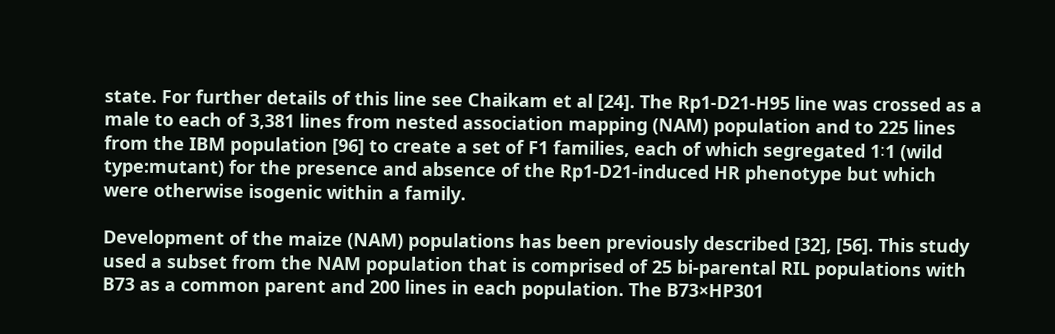state. For further details of this line see Chaikam et al [24]. The Rp1-D21-H95 line was crossed as a male to each of 3,381 lines from nested association mapping (NAM) population and to 225 lines from the IBM population [96] to create a set of F1 families, each of which segregated 1∶1 (wild type:mutant) for the presence and absence of the Rp1-D21-induced HR phenotype but which were otherwise isogenic within a family.

Development of the maize (NAM) populations has been previously described [32], [56]. This study used a subset from the NAM population that is comprised of 25 bi-parental RIL populations with B73 as a common parent and 200 lines in each population. The B73×HP301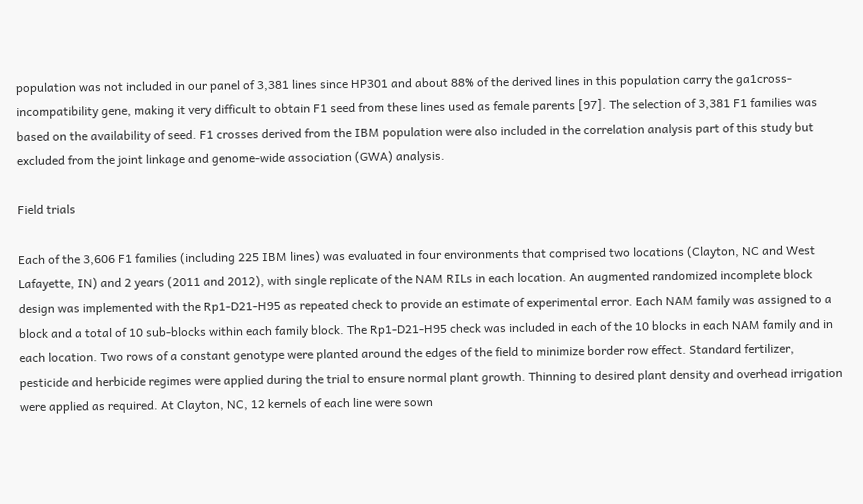population was not included in our panel of 3,381 lines since HP301 and about 88% of the derived lines in this population carry the ga1cross-incompatibility gene, making it very difficult to obtain F1 seed from these lines used as female parents [97]. The selection of 3,381 F1 families was based on the availability of seed. F1 crosses derived from the IBM population were also included in the correlation analysis part of this study but excluded from the joint linkage and genome-wide association (GWA) analysis.

Field trials

Each of the 3,606 F1 families (including 225 IBM lines) was evaluated in four environments that comprised two locations (Clayton, NC and West Lafayette, IN) and 2 years (2011 and 2012), with single replicate of the NAM RILs in each location. An augmented randomized incomplete block design was implemented with the Rp1-D21-H95 as repeated check to provide an estimate of experimental error. Each NAM family was assigned to a block and a total of 10 sub-blocks within each family block. The Rp1-D21-H95 check was included in each of the 10 blocks in each NAM family and in each location. Two rows of a constant genotype were planted around the edges of the field to minimize border row effect. Standard fertilizer, pesticide and herbicide regimes were applied during the trial to ensure normal plant growth. Thinning to desired plant density and overhead irrigation were applied as required. At Clayton, NC, 12 kernels of each line were sown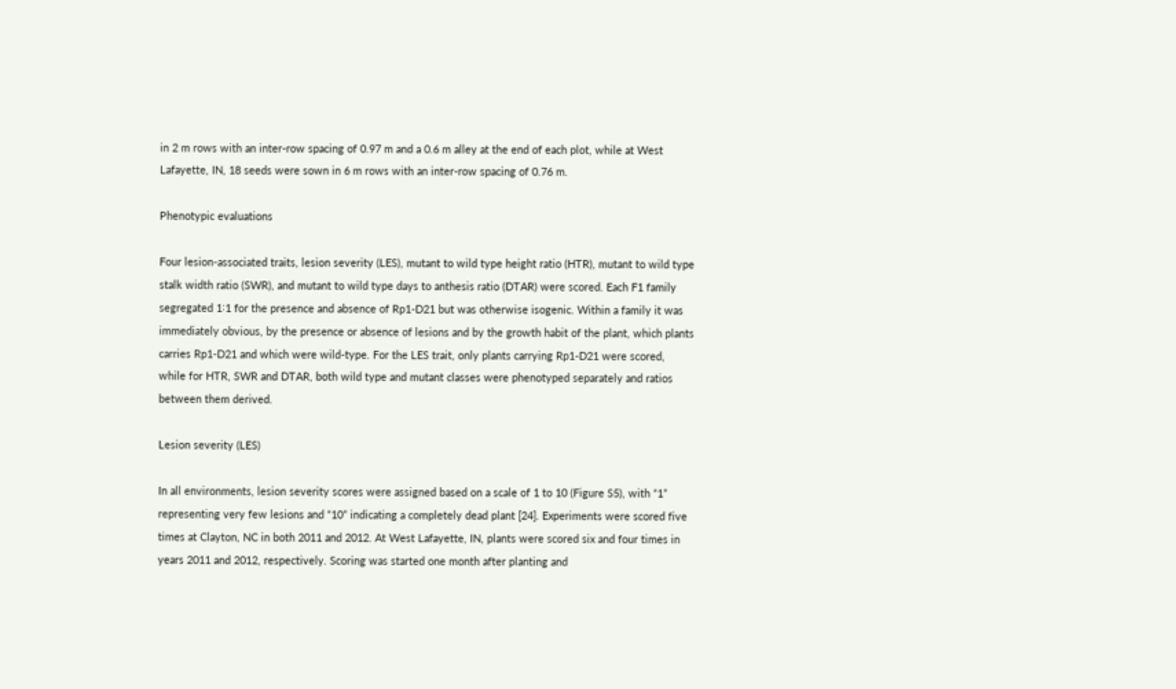in 2 m rows with an inter-row spacing of 0.97 m and a 0.6 m alley at the end of each plot, while at West Lafayette, IN, 18 seeds were sown in 6 m rows with an inter-row spacing of 0.76 m.

Phenotypic evaluations

Four lesion-associated traits, lesion severity (LES), mutant to wild type height ratio (HTR), mutant to wild type stalk width ratio (SWR), and mutant to wild type days to anthesis ratio (DTAR) were scored. Each F1 family segregated 1∶1 for the presence and absence of Rp1-D21 but was otherwise isogenic. Within a family it was immediately obvious, by the presence or absence of lesions and by the growth habit of the plant, which plants carries Rp1-D21 and which were wild-type. For the LES trait, only plants carrying Rp1-D21 were scored, while for HTR, SWR and DTAR, both wild type and mutant classes were phenotyped separately and ratios between them derived.

Lesion severity (LES)

In all environments, lesion severity scores were assigned based on a scale of 1 to 10 (Figure S5), with “1” representing very few lesions and “10” indicating a completely dead plant [24]. Experiments were scored five times at Clayton, NC in both 2011 and 2012. At West Lafayette, IN, plants were scored six and four times in years 2011 and 2012, respectively. Scoring was started one month after planting and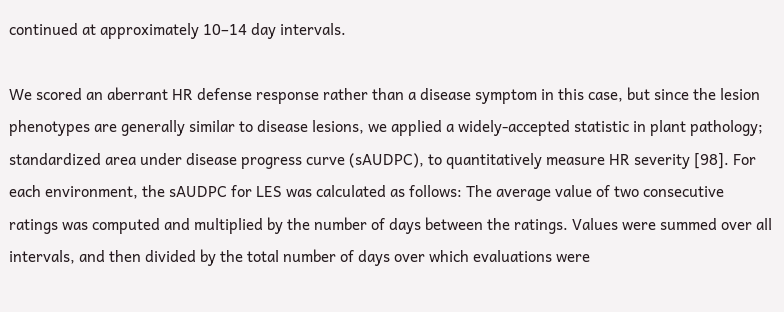continued at approximately 10–14 day intervals.

We scored an aberrant HR defense response rather than a disease symptom in this case, but since the lesion phenotypes are generally similar to disease lesions, we applied a widely-accepted statistic in plant pathology; standardized area under disease progress curve (sAUDPC), to quantitatively measure HR severity [98]. For each environment, the sAUDPC for LES was calculated as follows: The average value of two consecutive ratings was computed and multiplied by the number of days between the ratings. Values were summed over all intervals, and then divided by the total number of days over which evaluations were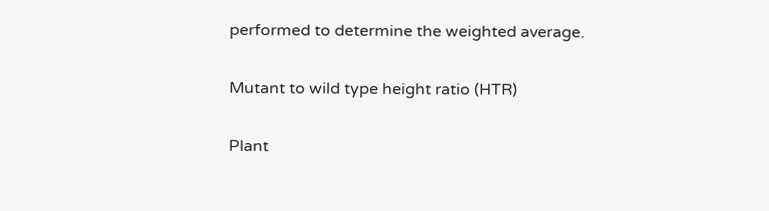performed to determine the weighted average.

Mutant to wild type height ratio (HTR)

Plant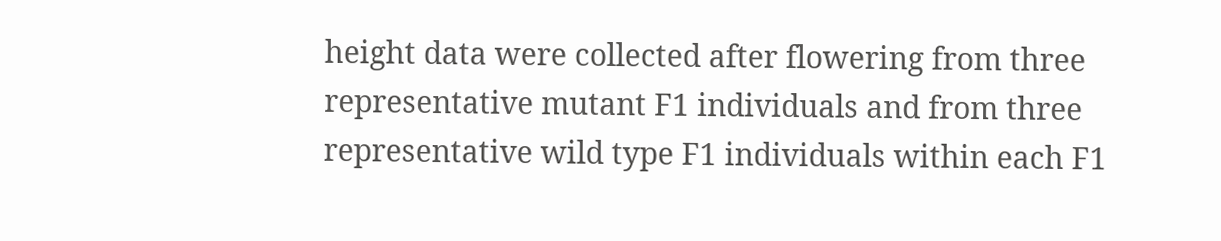height data were collected after flowering from three representative mutant F1 individuals and from three representative wild type F1 individuals within each F1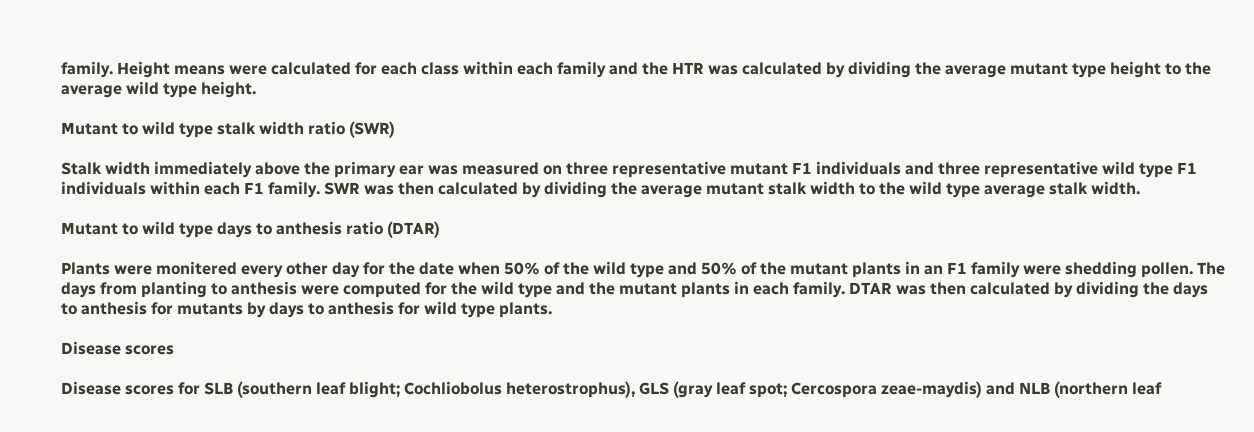family. Height means were calculated for each class within each family and the HTR was calculated by dividing the average mutant type height to the average wild type height.

Mutant to wild type stalk width ratio (SWR)

Stalk width immediately above the primary ear was measured on three representative mutant F1 individuals and three representative wild type F1 individuals within each F1 family. SWR was then calculated by dividing the average mutant stalk width to the wild type average stalk width.

Mutant to wild type days to anthesis ratio (DTAR)

Plants were monitered every other day for the date when 50% of the wild type and 50% of the mutant plants in an F1 family were shedding pollen. The days from planting to anthesis were computed for the wild type and the mutant plants in each family. DTAR was then calculated by dividing the days to anthesis for mutants by days to anthesis for wild type plants.

Disease scores

Disease scores for SLB (southern leaf blight; Cochliobolus heterostrophus), GLS (gray leaf spot; Cercospora zeae-maydis) and NLB (northern leaf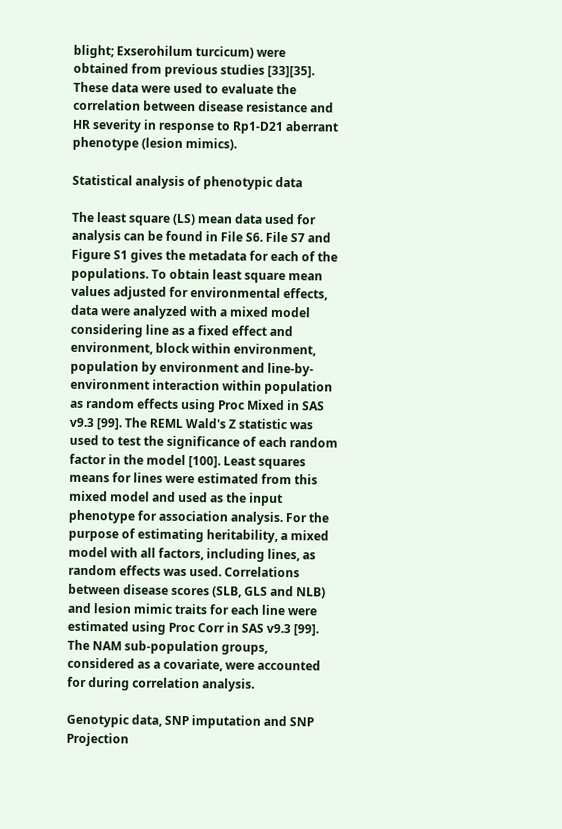blight; Exserohilum turcicum) were obtained from previous studies [33][35]. These data were used to evaluate the correlation between disease resistance and HR severity in response to Rp1-D21 aberrant phenotype (lesion mimics).

Statistical analysis of phenotypic data

The least square (LS) mean data used for analysis can be found in File S6. File S7 and Figure S1 gives the metadata for each of the populations. To obtain least square mean values adjusted for environmental effects, data were analyzed with a mixed model considering line as a fixed effect and environment, block within environment, population by environment and line-by-environment interaction within population as random effects using Proc Mixed in SAS v9.3 [99]. The REML Wald's Z statistic was used to test the significance of each random factor in the model [100]. Least squares means for lines were estimated from this mixed model and used as the input phenotype for association analysis. For the purpose of estimating heritability, a mixed model with all factors, including lines, as random effects was used. Correlations between disease scores (SLB, GLS and NLB) and lesion mimic traits for each line were estimated using Proc Corr in SAS v9.3 [99]. The NAM sub-population groups, considered as a covariate, were accounted for during correlation analysis.

Genotypic data, SNP imputation and SNP Projection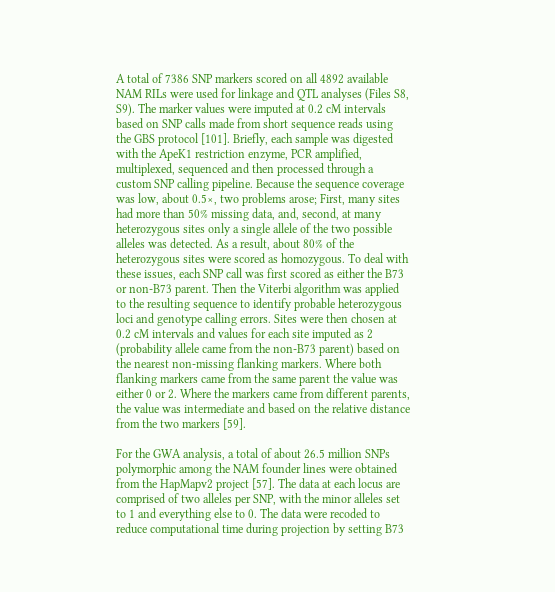A total of 7386 SNP markers scored on all 4892 available NAM RILs were used for linkage and QTL analyses (Files S8, S9). The marker values were imputed at 0.2 cM intervals based on SNP calls made from short sequence reads using the GBS protocol [101]. Briefly, each sample was digested with the ApeK1 restriction enzyme, PCR amplified, multiplexed, sequenced and then processed through a custom SNP calling pipeline. Because the sequence coverage was low, about 0.5×, two problems arose; First, many sites had more than 50% missing data, and, second, at many heterozygous sites only a single allele of the two possible alleles was detected. As a result, about 80% of the heterozygous sites were scored as homozygous. To deal with these issues, each SNP call was first scored as either the B73 or non-B73 parent. Then the Viterbi algorithm was applied to the resulting sequence to identify probable heterozygous loci and genotype calling errors. Sites were then chosen at 0.2 cM intervals and values for each site imputed as 2 (probability allele came from the non-B73 parent) based on the nearest non-missing flanking markers. Where both flanking markers came from the same parent the value was either 0 or 2. Where the markers came from different parents, the value was intermediate and based on the relative distance from the two markers [59].

For the GWA analysis, a total of about 26.5 million SNPs polymorphic among the NAM founder lines were obtained from the HapMapv2 project [57]. The data at each locus are comprised of two alleles per SNP, with the minor alleles set to 1 and everything else to 0. The data were recoded to reduce computational time during projection by setting B73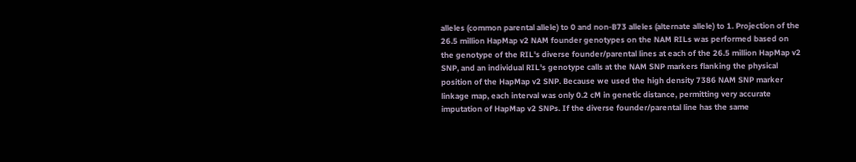alleles (common parental allele) to 0 and non-B73 alleles (alternate allele) to 1. Projection of the 26.5 million HapMap v2 NAM founder genotypes on the NAM RILs was performed based on the genotype of the RIL's diverse founder/parental lines at each of the 26.5 million HapMap v2 SNP, and an individual RIL's genotype calls at the NAM SNP markers flanking the physical position of the HapMap v2 SNP. Because we used the high density 7386 NAM SNP marker linkage map, each interval was only 0.2 cM in genetic distance, permitting very accurate imputation of HapMap v2 SNPs. If the diverse founder/parental line has the same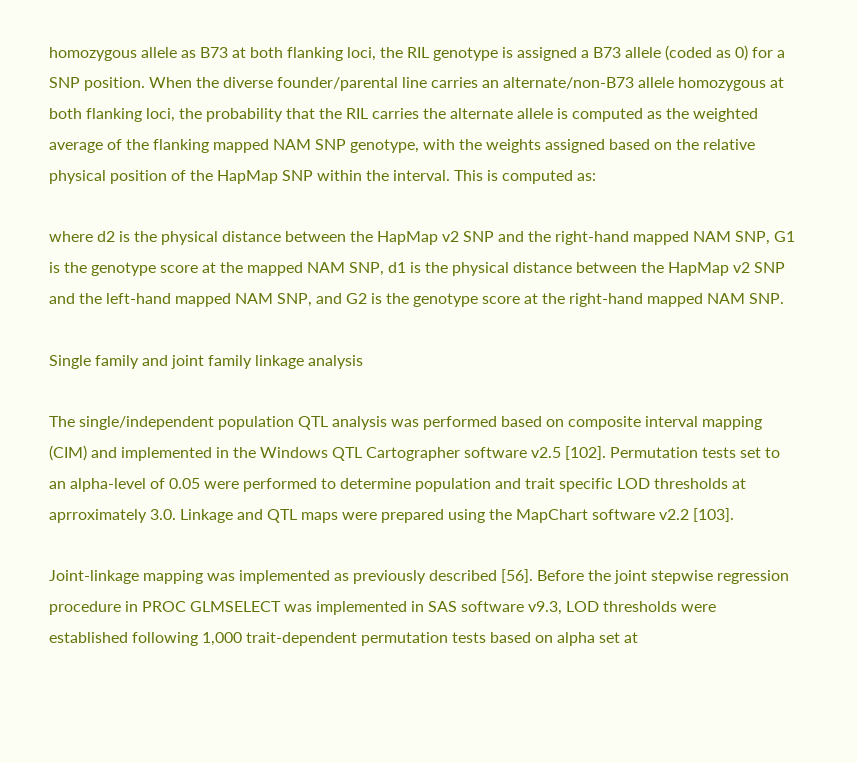homozygous allele as B73 at both flanking loci, the RIL genotype is assigned a B73 allele (coded as 0) for a SNP position. When the diverse founder/parental line carries an alternate/non-B73 allele homozygous at both flanking loci, the probability that the RIL carries the alternate allele is computed as the weighted average of the flanking mapped NAM SNP genotype, with the weights assigned based on the relative physical position of the HapMap SNP within the interval. This is computed as:

where d2 is the physical distance between the HapMap v2 SNP and the right-hand mapped NAM SNP, G1 is the genotype score at the mapped NAM SNP, d1 is the physical distance between the HapMap v2 SNP and the left-hand mapped NAM SNP, and G2 is the genotype score at the right-hand mapped NAM SNP.

Single family and joint family linkage analysis

The single/independent population QTL analysis was performed based on composite interval mapping (CIM) and implemented in the Windows QTL Cartographer software v2.5 [102]. Permutation tests set to an alpha-level of 0.05 were performed to determine population and trait specific LOD thresholds at aprroximately 3.0. Linkage and QTL maps were prepared using the MapChart software v2.2 [103].

Joint-linkage mapping was implemented as previously described [56]. Before the joint stepwise regression procedure in PROC GLMSELECT was implemented in SAS software v9.3, LOD thresholds were established following 1,000 trait-dependent permutation tests based on alpha set at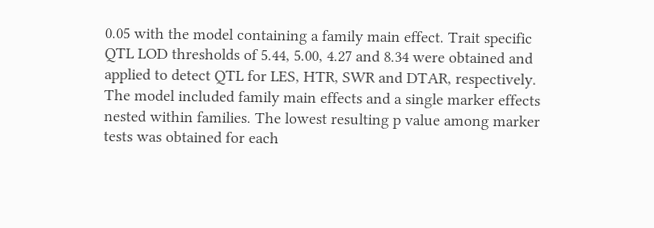0.05 with the model containing a family main effect. Trait specific QTL LOD thresholds of 5.44, 5.00, 4.27 and 8.34 were obtained and applied to detect QTL for LES, HTR, SWR and DTAR, respectively. The model included family main effects and a single marker effects nested within families. The lowest resulting p value among marker tests was obtained for each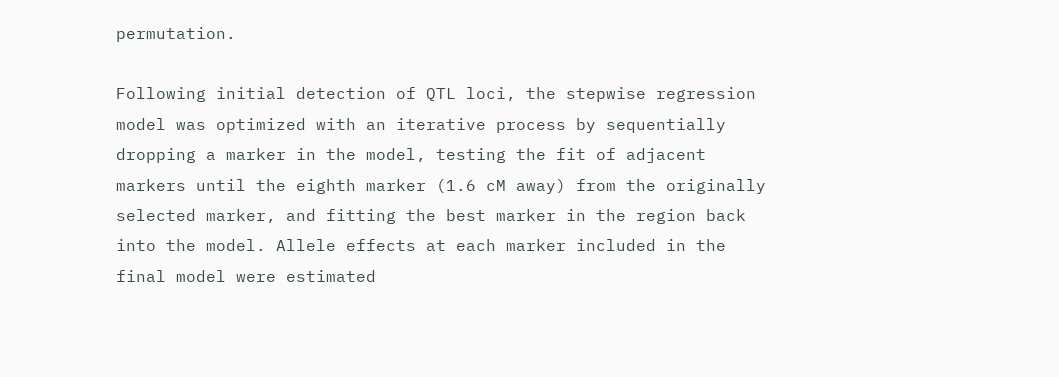permutation.

Following initial detection of QTL loci, the stepwise regression model was optimized with an iterative process by sequentially dropping a marker in the model, testing the fit of adjacent markers until the eighth marker (1.6 cM away) from the originally selected marker, and fitting the best marker in the region back into the model. Allele effects at each marker included in the final model were estimated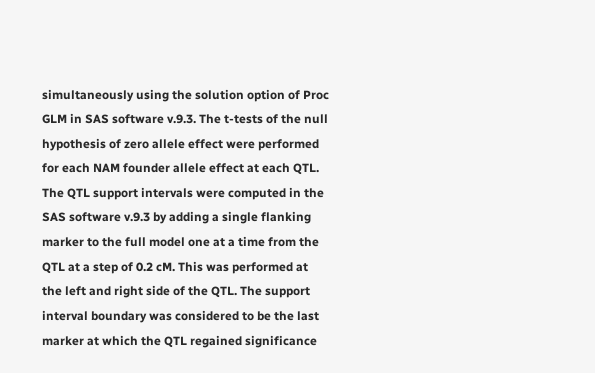simultaneously using the solution option of Proc GLM in SAS software v.9.3. The t-tests of the null hypothesis of zero allele effect were performed for each NAM founder allele effect at each QTL. The QTL support intervals were computed in the SAS software v.9.3 by adding a single flanking marker to the full model one at a time from the QTL at a step of 0.2 cM. This was performed at the left and right side of the QTL. The support interval boundary was considered to be the last marker at which the QTL regained significance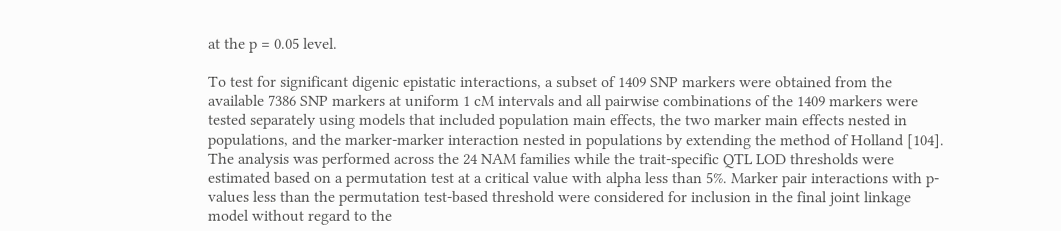at the p = 0.05 level.

To test for significant digenic epistatic interactions, a subset of 1409 SNP markers were obtained from the available 7386 SNP markers at uniform 1 cM intervals and all pairwise combinations of the 1409 markers were tested separately using models that included population main effects, the two marker main effects nested in populations, and the marker-marker interaction nested in populations by extending the method of Holland [104]. The analysis was performed across the 24 NAM families while the trait-specific QTL LOD thresholds were estimated based on a permutation test at a critical value with alpha less than 5%. Marker pair interactions with p-values less than the permutation test-based threshold were considered for inclusion in the final joint linkage model without regard to the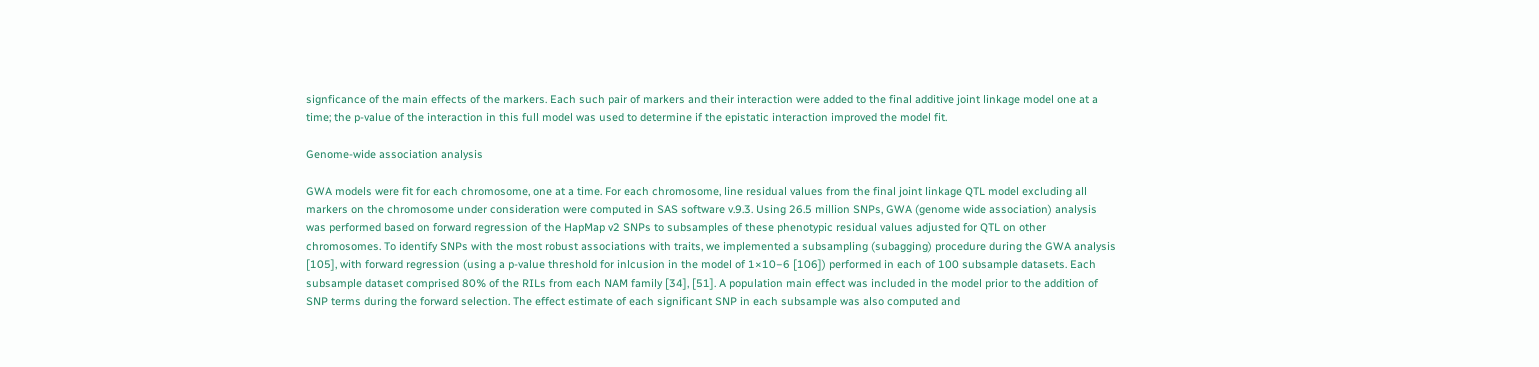signficance of the main effects of the markers. Each such pair of markers and their interaction were added to the final additive joint linkage model one at a time; the p-value of the interaction in this full model was used to determine if the epistatic interaction improved the model fit.

Genome-wide association analysis

GWA models were fit for each chromosome, one at a time. For each chromosome, line residual values from the final joint linkage QTL model excluding all markers on the chromosome under consideration were computed in SAS software v.9.3. Using 26.5 million SNPs, GWA (genome wide association) analysis was performed based on forward regression of the HapMap v2 SNPs to subsamples of these phenotypic residual values adjusted for QTL on other chromosomes. To identify SNPs with the most robust associations with traits, we implemented a subsampling (subagging) procedure during the GWA analysis [105], with forward regression (using a p-value threshold for inlcusion in the model of 1×10−6 [106]) performed in each of 100 subsample datasets. Each subsample dataset comprised 80% of the RILs from each NAM family [34], [51]. A population main effect was included in the model prior to the addition of SNP terms during the forward selection. The effect estimate of each significant SNP in each subsample was also computed and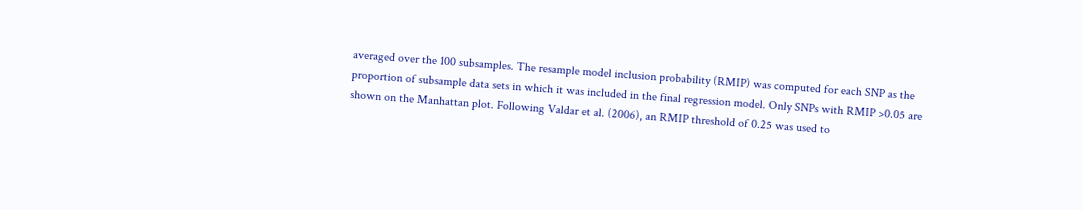averaged over the 100 subsamples. The resample model inclusion probability (RMIP) was computed for each SNP as the proportion of subsample data sets in which it was included in the final regression model. Only SNPs with RMIP >0.05 are shown on the Manhattan plot. Following Valdar et al. (2006), an RMIP threshold of 0.25 was used to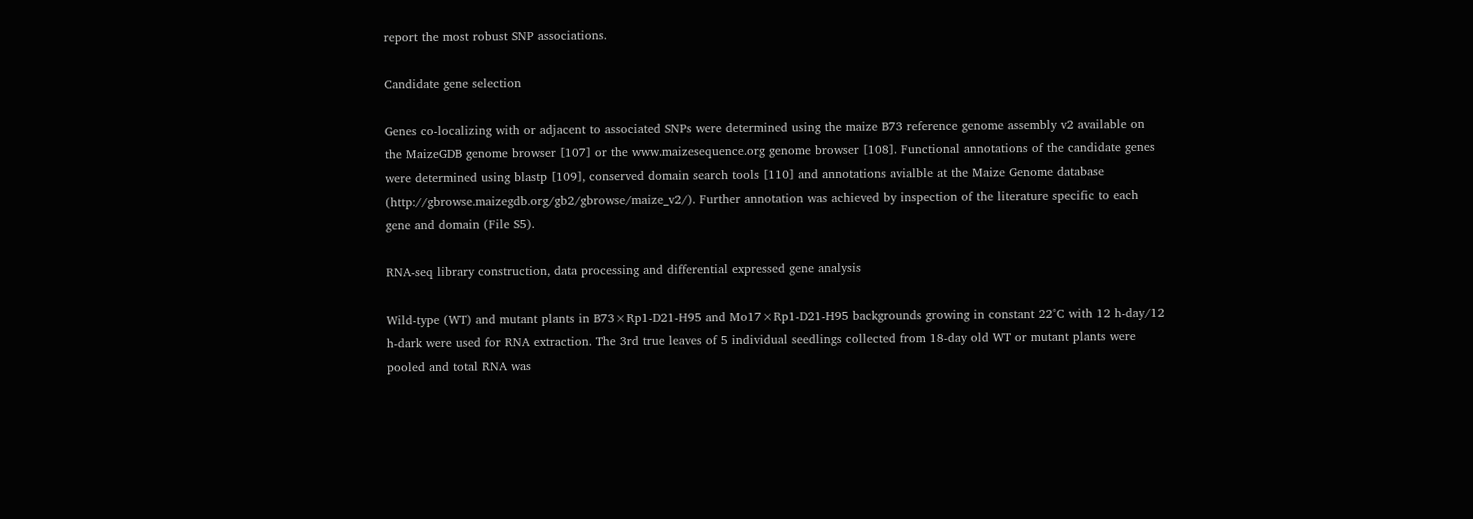report the most robust SNP associations.

Candidate gene selection

Genes co-localizing with or adjacent to associated SNPs were determined using the maize B73 reference genome assembly v2 available on the MaizeGDB genome browser [107] or the www.maizesequence.org genome browser [108]. Functional annotations of the candidate genes were determined using blastp [109], conserved domain search tools [110] and annotations avialble at the Maize Genome database (http://gbrowse.maizegdb.org/gb2/gbrowse/maize_v2/). Further annotation was achieved by inspection of the literature specific to each gene and domain (File S5).

RNA-seq library construction, data processing and differential expressed gene analysis

Wild-type (WT) and mutant plants in B73×Rp1-D21-H95 and Mo17×Rp1-D21-H95 backgrounds growing in constant 22°C with 12 h-day/12 h-dark were used for RNA extraction. The 3rd true leaves of 5 individual seedlings collected from 18-day old WT or mutant plants were pooled and total RNA was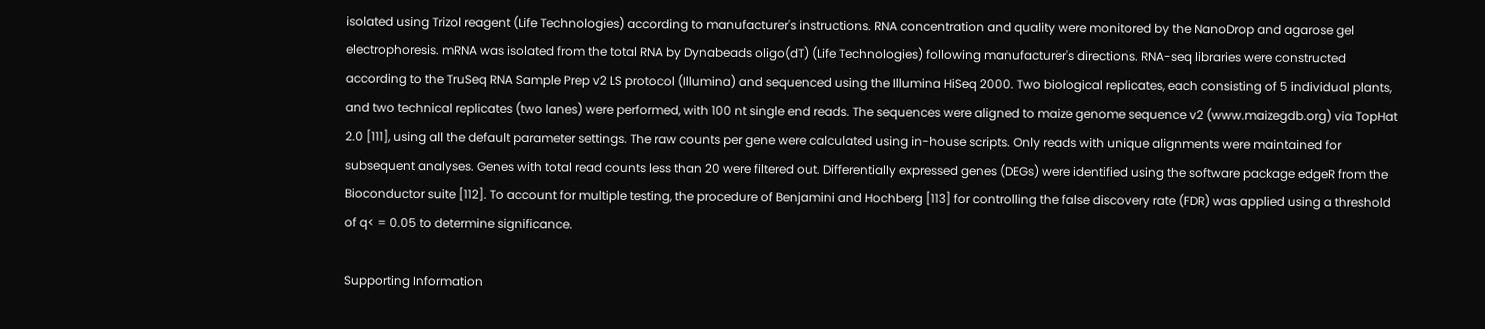isolated using Trizol reagent (Life Technologies) according to manufacturer's instructions. RNA concentration and quality were monitored by the NanoDrop and agarose gel electrophoresis. mRNA was isolated from the total RNA by Dynabeads oligo(dT) (Life Technologies) following manufacturer's directions. RNA-seq libraries were constructed according to the TruSeq RNA Sample Prep v2 LS protocol (Illumina) and sequenced using the Illumina HiSeq 2000. Two biological replicates, each consisting of 5 individual plants, and two technical replicates (two lanes) were performed, with 100 nt single end reads. The sequences were aligned to maize genome sequence v2 (www.maizegdb.org) via TopHat 2.0 [111], using all the default parameter settings. The raw counts per gene were calculated using in-house scripts. Only reads with unique alignments were maintained for subsequent analyses. Genes with total read counts less than 20 were filtered out. Differentially expressed genes (DEGs) were identified using the software package edgeR from the Bioconductor suite [112]. To account for multiple testing, the procedure of Benjamini and Hochberg [113] for controlling the false discovery rate (FDR) was applied using a threshold of q< = 0.05 to determine significance.

Supporting Information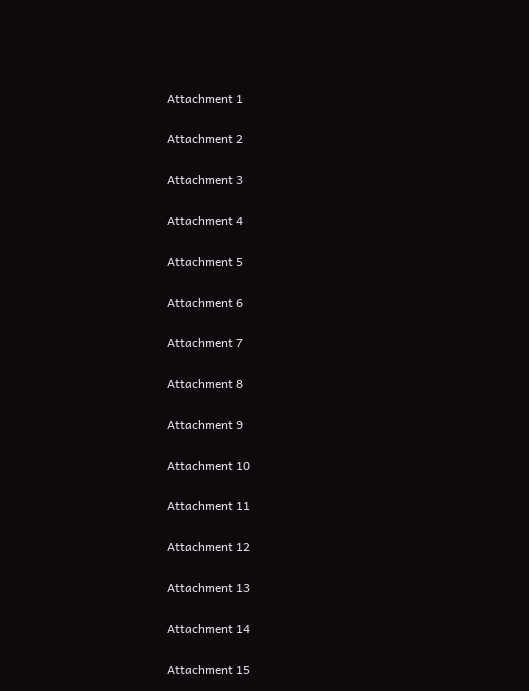Attachment 1

Attachment 2

Attachment 3

Attachment 4

Attachment 5

Attachment 6

Attachment 7

Attachment 8

Attachment 9

Attachment 10

Attachment 11

Attachment 12

Attachment 13

Attachment 14

Attachment 15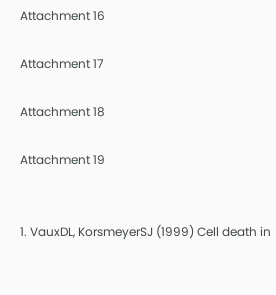Attachment 16

Attachment 17

Attachment 18

Attachment 19


1. VauxDL, KorsmeyerSJ (1999) Cell death in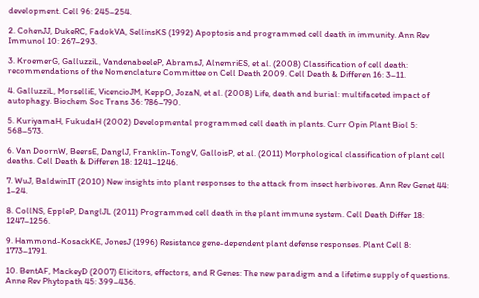development. Cell 96: 245–254.

2. CohenJJ, DukeRC, FadokVA, SellinsKS (1992) Apoptosis and programmed cell death in immunity. Ann Rev Immunol 10: 267–293.

3. KroemerG, GalluzziL, VandenabeeleP, AbramsJ, AlnemriES, et al. (2008) Classification of cell death: recommendations of the Nomenclature Committee on Cell Death 2009. Cell Death & Differen 16: 3–11.

4. GalluzziL, MorselliE, VicencioJM, KeppO, JozaN, et al. (2008) Life, death and burial: multifaceted impact of autophagy. Biochem Soc Trans 36: 786–790.

5. KuriyamaH, FukudaH (2002) Developmental programmed cell death in plants. Curr Opin Plant Biol 5: 568–573.

6. Van DoornW, BeersE, DanglJ, Franklin-TongV, GalloisP, et al. (2011) Morphological classification of plant cell deaths. Cell Death & Differen 18: 1241–1246.

7. WuJ, BaldwinIT (2010) New insights into plant responses to the attack from insect herbivores. Ann Rev Genet 44: 1–24.

8. CollNS, EppleP, DanglJL (2011) Programmed cell death in the plant immune system. Cell Death Differ 18: 1247–1256.

9. Hammond-KosackKE, JonesJ (1996) Resistance gene-dependent plant defense responses. Plant Cell 8: 1773–1791.

10. BentAF, MackeyD (2007) Elicitors, effectors, and R Genes: The new paradigm and a lifetime supply of questions. Anne Rev Phytopath 45: 399–436.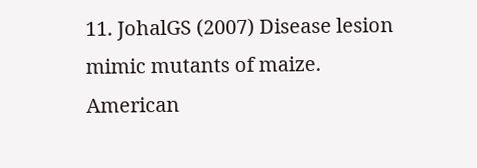11. JohalGS (2007) Disease lesion mimic mutants of maize. American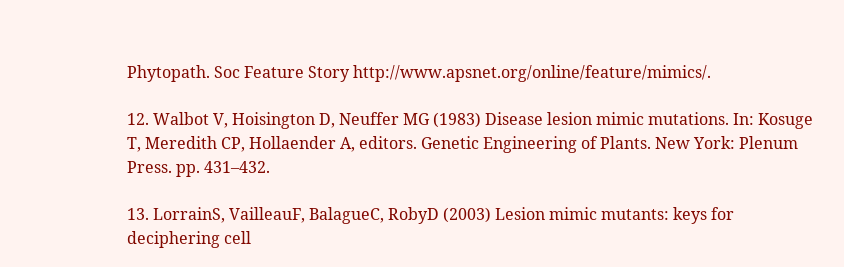Phytopath. Soc Feature Story http://www.apsnet.org/online/feature/mimics/.

12. Walbot V, Hoisington D, Neuffer MG (1983) Disease lesion mimic mutations. In: Kosuge T, Meredith CP, Hollaender A, editors. Genetic Engineering of Plants. New York: Plenum Press. pp. 431–432.

13. LorrainS, VailleauF, BalagueC, RobyD (2003) Lesion mimic mutants: keys for deciphering cell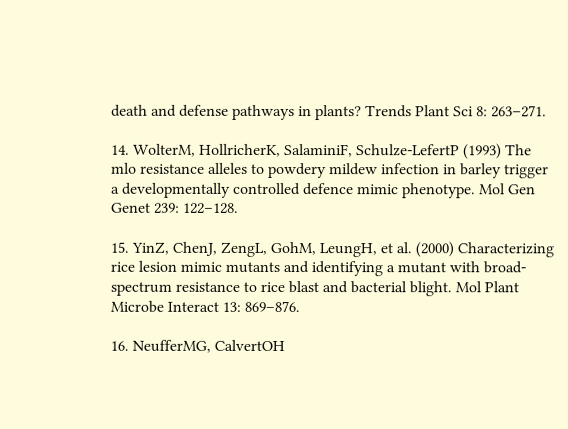death and defense pathways in plants? Trends Plant Sci 8: 263–271.

14. WolterM, HollricherK, SalaminiF, Schulze-LefertP (1993) The mlo resistance alleles to powdery mildew infection in barley trigger a developmentally controlled defence mimic phenotype. Mol Gen Genet 239: 122–128.

15. YinZ, ChenJ, ZengL, GohM, LeungH, et al. (2000) Characterizing rice lesion mimic mutants and identifying a mutant with broad-spectrum resistance to rice blast and bacterial blight. Mol Plant Microbe Interact 13: 869–876.

16. NeufferMG, CalvertOH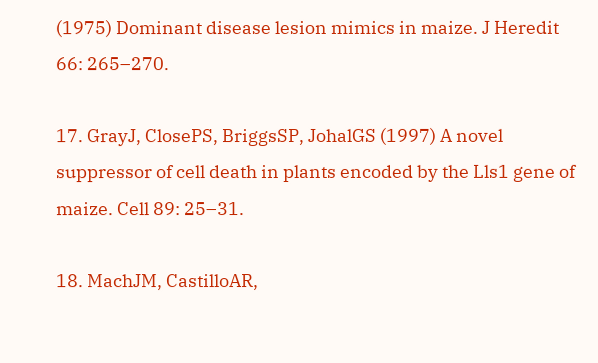(1975) Dominant disease lesion mimics in maize. J Heredit 66: 265–270.

17. GrayJ, ClosePS, BriggsSP, JohalGS (1997) A novel suppressor of cell death in plants encoded by the Lls1 gene of maize. Cell 89: 25–31.

18. MachJM, CastilloAR,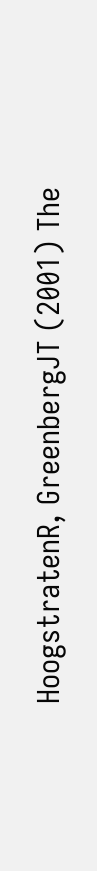HoogstratenR, GreenbergJT (2001) The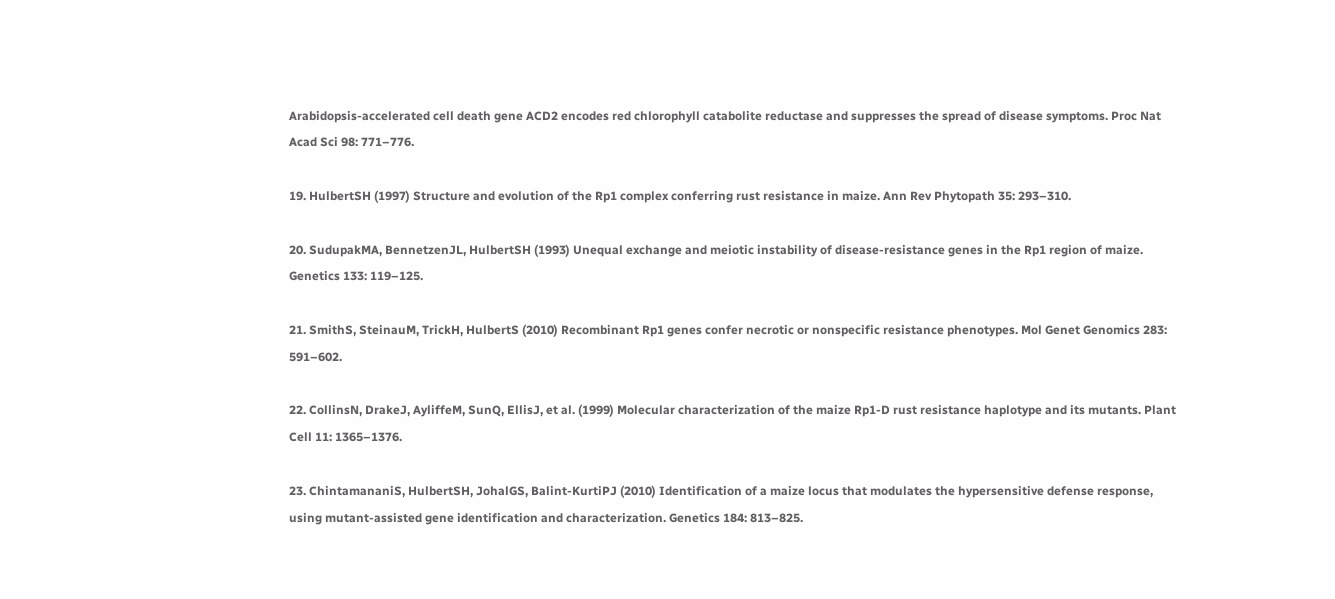Arabidopsis-accelerated cell death gene ACD2 encodes red chlorophyll catabolite reductase and suppresses the spread of disease symptoms. Proc Nat Acad Sci 98: 771–776.

19. HulbertSH (1997) Structure and evolution of the Rp1 complex conferring rust resistance in maize. Ann Rev Phytopath 35: 293–310.

20. SudupakMA, BennetzenJL, HulbertSH (1993) Unequal exchange and meiotic instability of disease-resistance genes in the Rp1 region of maize. Genetics 133: 119–125.

21. SmithS, SteinauM, TrickH, HulbertS (2010) Recombinant Rp1 genes confer necrotic or nonspecific resistance phenotypes. Mol Genet Genomics 283: 591–602.

22. CollinsN, DrakeJ, AyliffeM, SunQ, EllisJ, et al. (1999) Molecular characterization of the maize Rp1-D rust resistance haplotype and its mutants. Plant Cell 11: 1365–1376.

23. ChintamananiS, HulbertSH, JohalGS, Balint-KurtiPJ (2010) Identification of a maize locus that modulates the hypersensitive defense response, using mutant-assisted gene identification and characterization. Genetics 184: 813–825.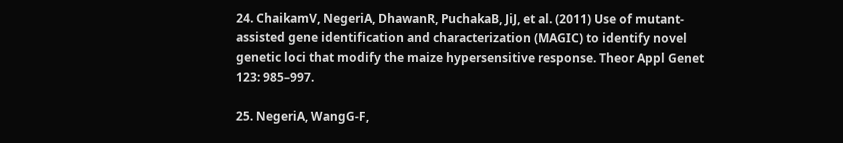24. ChaikamV, NegeriA, DhawanR, PuchakaB, JiJ, et al. (2011) Use of mutant-assisted gene identification and characterization (MAGIC) to identify novel genetic loci that modify the maize hypersensitive response. Theor Appl Genet 123: 985–997.

25. NegeriA, WangG-F,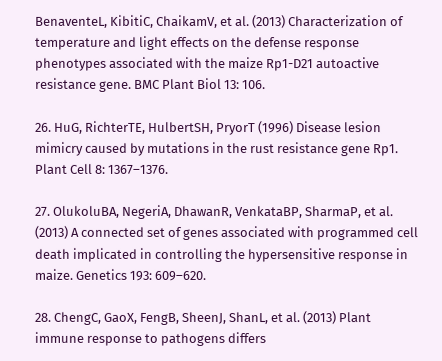BenaventeL, KibitiC, ChaikamV, et al. (2013) Characterization of temperature and light effects on the defense response phenotypes associated with the maize Rp1-D21 autoactive resistance gene. BMC Plant Biol 13: 106.

26. HuG, RichterTE, HulbertSH, PryorT (1996) Disease lesion mimicry caused by mutations in the rust resistance gene Rp1. Plant Cell 8: 1367–1376.

27. OlukoluBA, NegeriA, DhawanR, VenkataBP, SharmaP, et al. (2013) A connected set of genes associated with programmed cell death implicated in controlling the hypersensitive response in maize. Genetics 193: 609–620.

28. ChengC, GaoX, FengB, SheenJ, ShanL, et al. (2013) Plant immune response to pathogens differs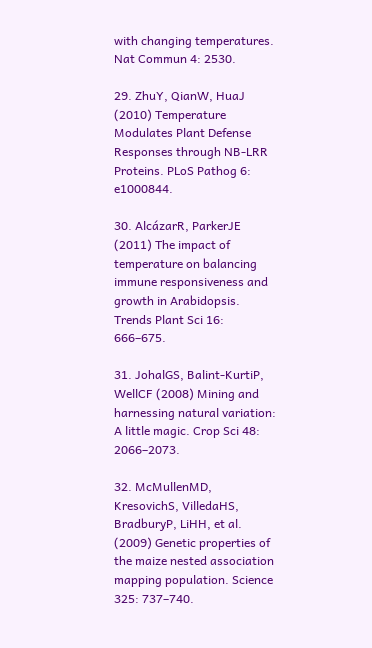with changing temperatures. Nat Commun 4: 2530.

29. ZhuY, QianW, HuaJ (2010) Temperature Modulates Plant Defense Responses through NB-LRR Proteins. PLoS Pathog 6: e1000844.

30. AlcázarR, ParkerJE (2011) The impact of temperature on balancing immune responsiveness and growth in Arabidopsis. Trends Plant Sci 16: 666–675.

31. JohalGS, Balint-KurtiP, WellCF (2008) Mining and harnessing natural variation: A little magic. Crop Sci 48: 2066–2073.

32. McMullenMD, KresovichS, VilledaHS, BradburyP, LiHH, et al. (2009) Genetic properties of the maize nested association mapping population. Science 325: 737–740.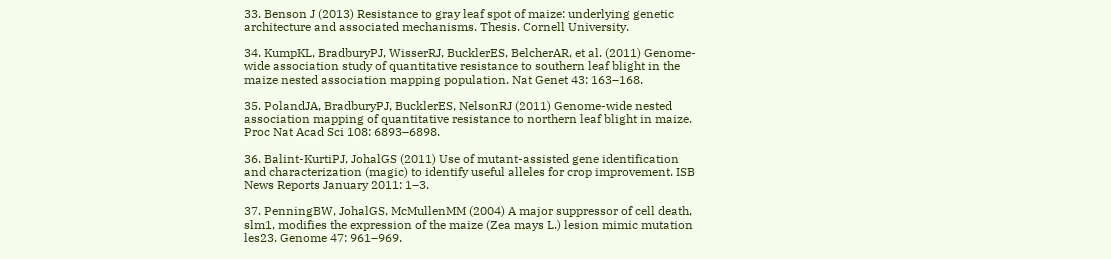33. Benson J (2013) Resistance to gray leaf spot of maize: underlying genetic architecture and associated mechanisms. Thesis. Cornell University.

34. KumpKL, BradburyPJ, WisserRJ, BucklerES, BelcherAR, et al. (2011) Genome-wide association study of quantitative resistance to southern leaf blight in the maize nested association mapping population. Nat Genet 43: 163–168.

35. PolandJA, BradburyPJ, BucklerES, NelsonRJ (2011) Genome-wide nested association mapping of quantitative resistance to northern leaf blight in maize. Proc Nat Acad Sci 108: 6893–6898.

36. Balint-KurtiPJ, JohalGS (2011) Use of mutant-assisted gene identification and characterization (magic) to identify useful alleles for crop improvement. ISB News Reports January 2011: 1–3.

37. PenningBW, JohalGS, McMullenMM (2004) A major suppressor of cell death, slm1, modifies the expression of the maize (Zea mays L.) lesion mimic mutation les23. Genome 47: 961–969.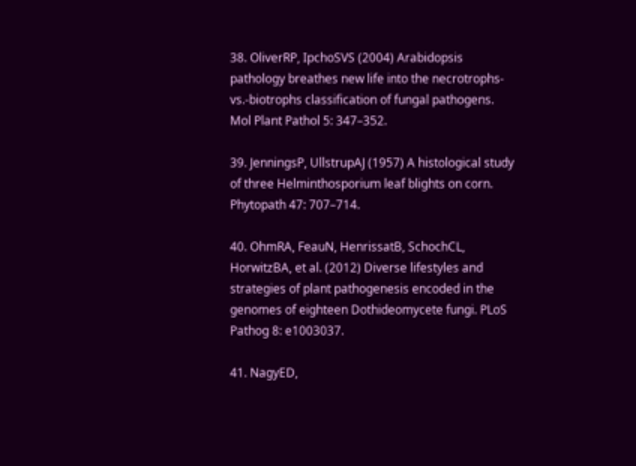38. OliverRP, IpchoSVS (2004) Arabidopsis pathology breathes new life into the necrotrophs-vs.-biotrophs classification of fungal pathogens. Mol Plant Pathol 5: 347–352.

39. JenningsP, UllstrupAJ (1957) A histological study of three Helminthosporium leaf blights on corn. Phytopath 47: 707–714.

40. OhmRA, FeauN, HenrissatB, SchochCL, HorwitzBA, et al. (2012) Diverse lifestyles and strategies of plant pathogenesis encoded in the genomes of eighteen Dothideomycete fungi. PLoS Pathog 8: e1003037.

41. NagyED,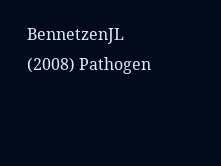BennetzenJL (2008) Pathogen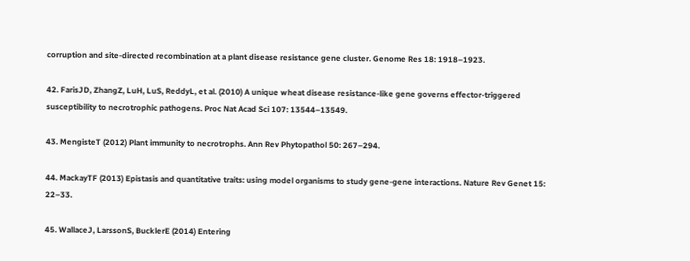corruption and site-directed recombination at a plant disease resistance gene cluster. Genome Res 18: 1918–1923.

42. FarisJD, ZhangZ, LuH, LuS, ReddyL, et al. (2010) A unique wheat disease resistance-like gene governs effector-triggered susceptibility to necrotrophic pathogens. Proc Nat Acad Sci 107: 13544–13549.

43. MengisteT (2012) Plant immunity to necrotrophs. Ann Rev Phytopathol 50: 267–294.

44. MackayTF (2013) Epistasis and quantitative traits: using model organisms to study gene-gene interactions. Nature Rev Genet 15: 22–33.

45. WallaceJ, LarssonS, BucklerE (2014) Entering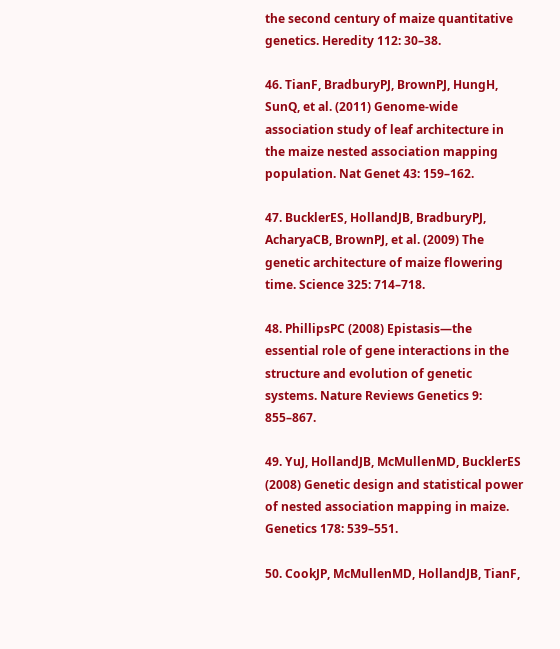the second century of maize quantitative genetics. Heredity 112: 30–38.

46. TianF, BradburyPJ, BrownPJ, HungH, SunQ, et al. (2011) Genome-wide association study of leaf architecture in the maize nested association mapping population. Nat Genet 43: 159–162.

47. BucklerES, HollandJB, BradburyPJ, AcharyaCB, BrownPJ, et al. (2009) The genetic architecture of maize flowering time. Science 325: 714–718.

48. PhillipsPC (2008) Epistasis—the essential role of gene interactions in the structure and evolution of genetic systems. Nature Reviews Genetics 9: 855–867.

49. YuJ, HollandJB, McMullenMD, BucklerES (2008) Genetic design and statistical power of nested association mapping in maize. Genetics 178: 539–551.

50. CookJP, McMullenMD, HollandJB, TianF,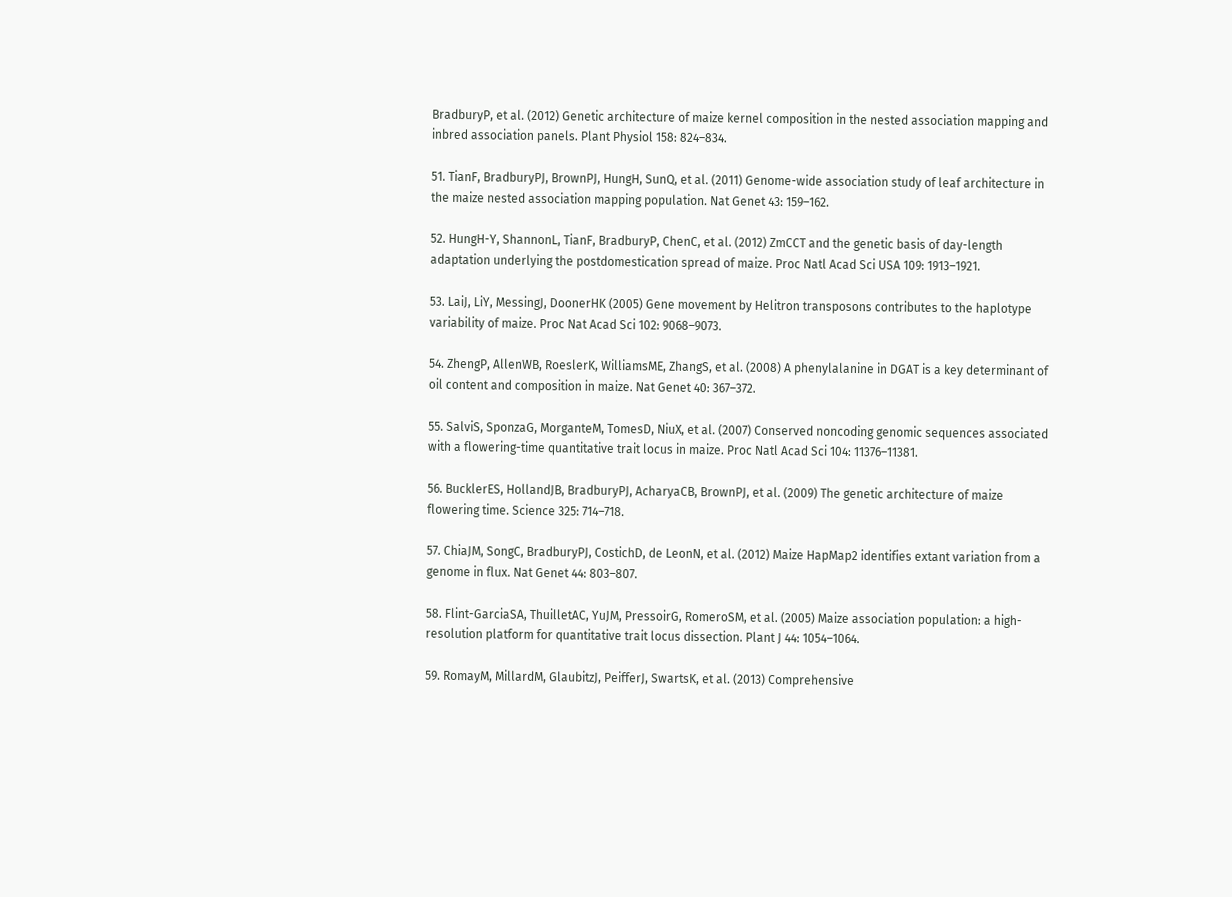BradburyP, et al. (2012) Genetic architecture of maize kernel composition in the nested association mapping and inbred association panels. Plant Physiol 158: 824–834.

51. TianF, BradburyPJ, BrownPJ, HungH, SunQ, et al. (2011) Genome-wide association study of leaf architecture in the maize nested association mapping population. Nat Genet 43: 159–162.

52. HungH-Y, ShannonL, TianF, BradburyP, ChenC, et al. (2012) ZmCCT and the genetic basis of day-length adaptation underlying the postdomestication spread of maize. Proc Natl Acad Sci USA 109: 1913–1921.

53. LaiJ, LiY, MessingJ, DoonerHK (2005) Gene movement by Helitron transposons contributes to the haplotype variability of maize. Proc Nat Acad Sci 102: 9068–9073.

54. ZhengP, AllenWB, RoeslerK, WilliamsME, ZhangS, et al. (2008) A phenylalanine in DGAT is a key determinant of oil content and composition in maize. Nat Genet 40: 367–372.

55. SalviS, SponzaG, MorganteM, TomesD, NiuX, et al. (2007) Conserved noncoding genomic sequences associated with a flowering-time quantitative trait locus in maize. Proc Natl Acad Sci 104: 11376–11381.

56. BucklerES, HollandJB, BradburyPJ, AcharyaCB, BrownPJ, et al. (2009) The genetic architecture of maize flowering time. Science 325: 714–718.

57. ChiaJM, SongC, BradburyPJ, CostichD, de LeonN, et al. (2012) Maize HapMap2 identifies extant variation from a genome in flux. Nat Genet 44: 803–807.

58. Flint-GarciaSA, ThuilletAC, YuJM, PressoirG, RomeroSM, et al. (2005) Maize association population: a high-resolution platform for quantitative trait locus dissection. Plant J 44: 1054–1064.

59. RomayM, MillardM, GlaubitzJ, PeifferJ, SwartsK, et al. (2013) Comprehensive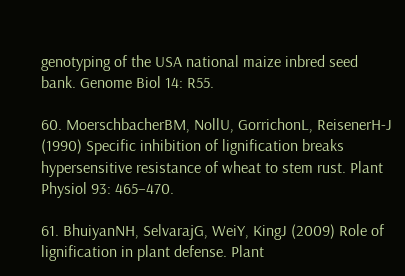genotyping of the USA national maize inbred seed bank. Genome Biol 14: R55.

60. MoerschbacherBM, NollU, GorrichonL, ReisenerH-J (1990) Specific inhibition of lignification breaks hypersensitive resistance of wheat to stem rust. Plant Physiol 93: 465–470.

61. BhuiyanNH, SelvarajG, WeiY, KingJ (2009) Role of lignification in plant defense. Plant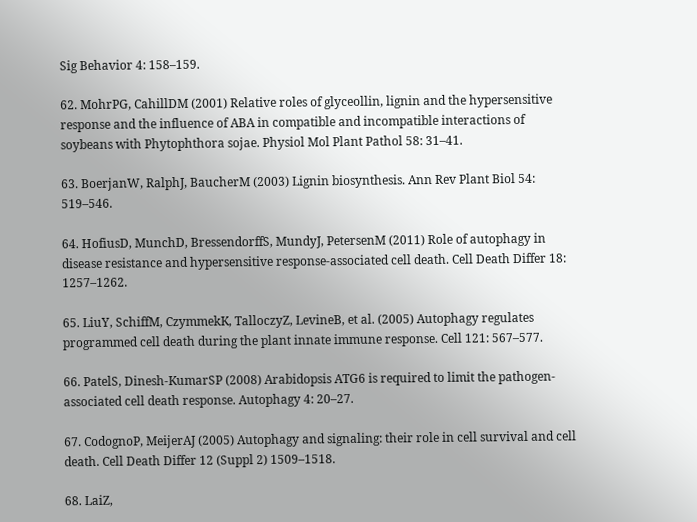Sig Behavior 4: 158–159.

62. MohrPG, CahillDM (2001) Relative roles of glyceollin, lignin and the hypersensitive response and the influence of ABA in compatible and incompatible interactions of soybeans with Phytophthora sojae. Physiol Mol Plant Pathol 58: 31–41.

63. BoerjanW, RalphJ, BaucherM (2003) Lignin biosynthesis. Ann Rev Plant Biol 54: 519–546.

64. HofiusD, MunchD, BressendorffS, MundyJ, PetersenM (2011) Role of autophagy in disease resistance and hypersensitive response-associated cell death. Cell Death Differ 18: 1257–1262.

65. LiuY, SchiffM, CzymmekK, TalloczyZ, LevineB, et al. (2005) Autophagy regulates programmed cell death during the plant innate immune response. Cell 121: 567–577.

66. PatelS, Dinesh-KumarSP (2008) Arabidopsis ATG6 is required to limit the pathogen-associated cell death response. Autophagy 4: 20–27.

67. CodognoP, MeijerAJ (2005) Autophagy and signaling: their role in cell survival and cell death. Cell Death Differ 12 (Suppl 2) 1509–1518.

68. LaiZ,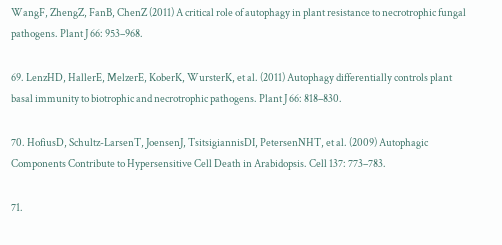WangF, ZhengZ, FanB, ChenZ (2011) A critical role of autophagy in plant resistance to necrotrophic fungal pathogens. Plant J 66: 953–968.

69. LenzHD, HallerE, MelzerE, KoberK, WursterK, et al. (2011) Autophagy differentially controls plant basal immunity to biotrophic and necrotrophic pathogens. Plant J 66: 818–830.

70. HofiusD, Schultz-LarsenT, JoensenJ, TsitsigiannisDI, PetersenNHT, et al. (2009) Autophagic Components Contribute to Hypersensitive Cell Death in Arabidopsis. Cell 137: 773–783.

71.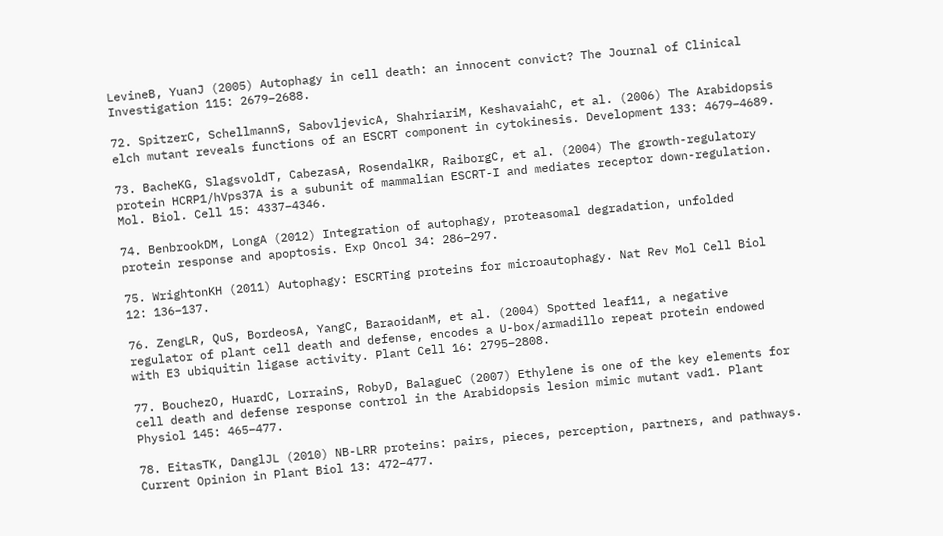LevineB, YuanJ (2005) Autophagy in cell death: an innocent convict? The Journal of Clinical Investigation 115: 2679–2688.

72. SpitzerC, SchellmannS, SabovljevicA, ShahriariM, KeshavaiahC, et al. (2006) The Arabidopsis elch mutant reveals functions of an ESCRT component in cytokinesis. Development 133: 4679–4689.

73. BacheKG, SlagsvoldT, CabezasA, RosendalKR, RaiborgC, et al. (2004) The growth-regulatory protein HCRP1/hVps37A is a subunit of mammalian ESCRT-I and mediates receptor down-regulation. Mol. Biol. Cell 15: 4337–4346.

74. BenbrookDM, LongA (2012) Integration of autophagy, proteasomal degradation, unfolded protein response and apoptosis. Exp Oncol 34: 286–297.

75. WrightonKH (2011) Autophagy: ESCRTing proteins for microautophagy. Nat Rev Mol Cell Biol 12: 136–137.

76. ZengLR, QuS, BordeosA, YangC, BaraoidanM, et al. (2004) Spotted leaf11, a negative regulator of plant cell death and defense, encodes a U-box/armadillo repeat protein endowed with E3 ubiquitin ligase activity. Plant Cell 16: 2795–2808.

77. BouchezO, HuardC, LorrainS, RobyD, BalagueC (2007) Ethylene is one of the key elements for cell death and defense response control in the Arabidopsis lesion mimic mutant vad1. Plant Physiol 145: 465–477.

78. EitasTK, DanglJL (2010) NB-LRR proteins: pairs, pieces, perception, partners, and pathways. Current Opinion in Plant Biol 13: 472–477.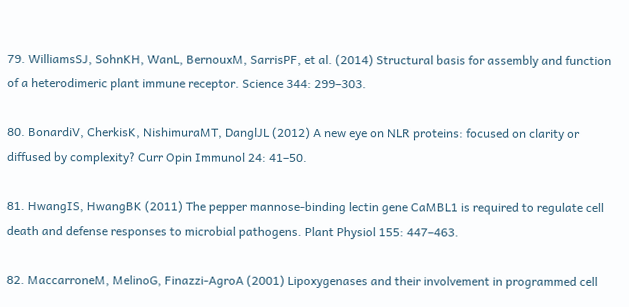79. WilliamsSJ, SohnKH, WanL, BernouxM, SarrisPF, et al. (2014) Structural basis for assembly and function of a heterodimeric plant immune receptor. Science 344: 299–303.

80. BonardiV, CherkisK, NishimuraMT, DanglJL (2012) A new eye on NLR proteins: focused on clarity or diffused by complexity? Curr Opin Immunol 24: 41–50.

81. HwangIS, HwangBK (2011) The pepper mannose-binding lectin gene CaMBL1 is required to regulate cell death and defense responses to microbial pathogens. Plant Physiol 155: 447–463.

82. MaccarroneM, MelinoG, Finazzi-AgroA (2001) Lipoxygenases and their involvement in programmed cell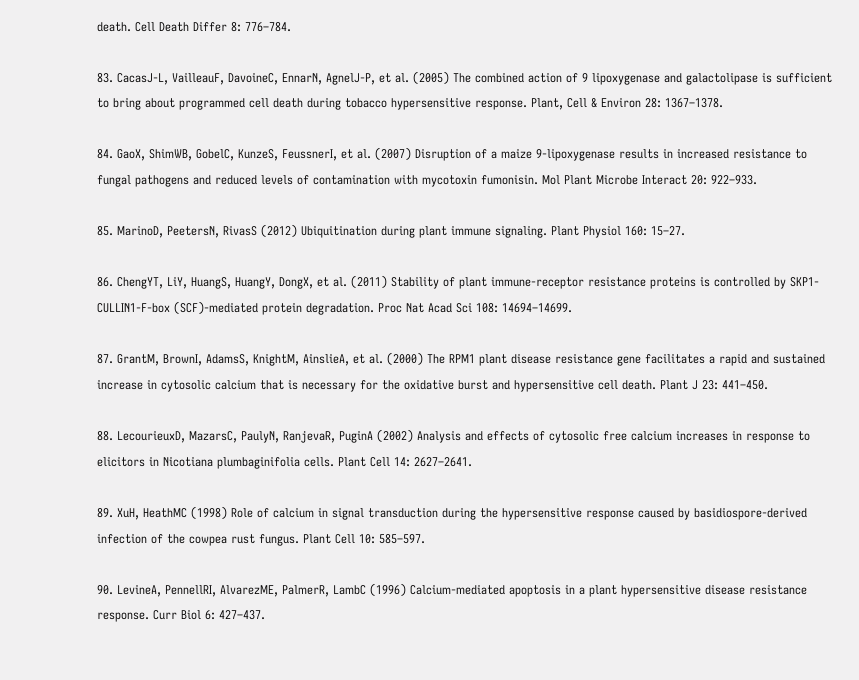death. Cell Death Differ 8: 776–784.

83. CacasJ-L, VailleauF, DavoineC, EnnarN, AgnelJ-P, et al. (2005) The combined action of 9 lipoxygenase and galactolipase is sufficient to bring about programmed cell death during tobacco hypersensitive response. Plant, Cell & Environ 28: 1367–1378.

84. GaoX, ShimWB, GobelC, KunzeS, FeussnerI, et al. (2007) Disruption of a maize 9-lipoxygenase results in increased resistance to fungal pathogens and reduced levels of contamination with mycotoxin fumonisin. Mol Plant Microbe Interact 20: 922–933.

85. MarinoD, PeetersN, RivasS (2012) Ubiquitination during plant immune signaling. Plant Physiol 160: 15–27.

86. ChengYT, LiY, HuangS, HuangY, DongX, et al. (2011) Stability of plant immune-receptor resistance proteins is controlled by SKP1-CULLIN1-F-box (SCF)-mediated protein degradation. Proc Nat Acad Sci 108: 14694–14699.

87. GrantM, BrownI, AdamsS, KnightM, AinslieA, et al. (2000) The RPM1 plant disease resistance gene facilitates a rapid and sustained increase in cytosolic calcium that is necessary for the oxidative burst and hypersensitive cell death. Plant J 23: 441–450.

88. LecourieuxD, MazarsC, PaulyN, RanjevaR, PuginA (2002) Analysis and effects of cytosolic free calcium increases in response to elicitors in Nicotiana plumbaginifolia cells. Plant Cell 14: 2627–2641.

89. XuH, HeathMC (1998) Role of calcium in signal transduction during the hypersensitive response caused by basidiospore-derived infection of the cowpea rust fungus. Plant Cell 10: 585–597.

90. LevineA, PennellRI, AlvarezME, PalmerR, LambC (1996) Calcium-mediated apoptosis in a plant hypersensitive disease resistance response. Curr Biol 6: 427–437.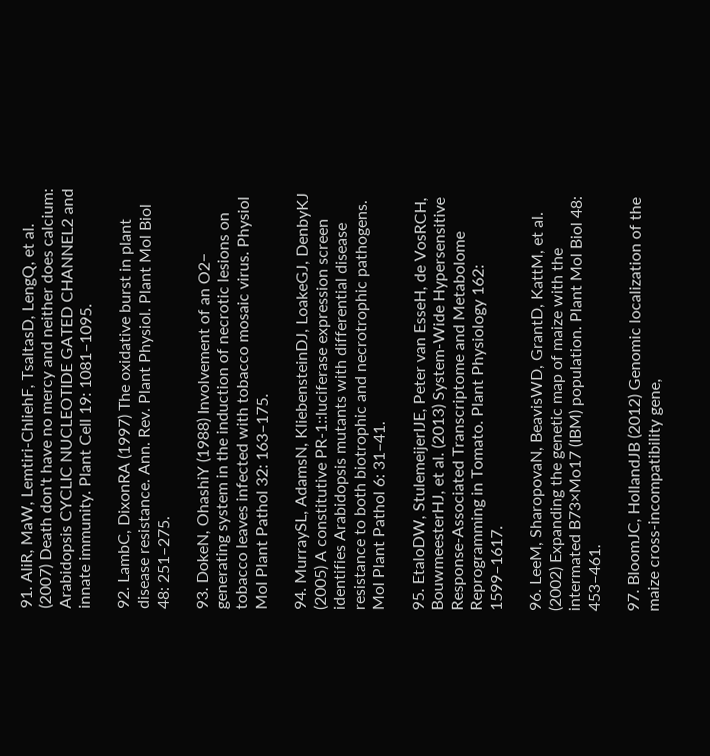91. AliR, MaW, Lemtiri-ChliehF, TsaltasD, LengQ, et al. (2007) Death don't have no mercy and neither does calcium: Arabidopsis CYCLIC NUCLEOTIDE GATED CHANNEL2 and innate immunity. Plant Cell 19: 1081–1095.

92. LambC, DixonRA (1997) The oxidative burst in plant disease resistance. Ann. Rev. Plant Physiol. Plant Mol Biol 48: 251–275.

93. DokeN, OhashiY (1988) Involvement of an O2− generating system in the induction of necrotic lesions on tobacco leaves infected with tobacco mosaic virus. Physiol Mol Plant Pathol 32: 163–175.

94. MurraySL, AdamsN, KliebensteinDJ, LoakeGJ, DenbyKJ (2005) A constitutive PR-1::luciferase expression screen identifies Arabidopsis mutants with differential disease resistance to both biotrophic and necrotrophic pathogens. Mol Plant Pathol 6: 31–41.

95. EtaloDW, StulemeijerIJE, Peter van EsseH, de VosRCH, BouwmeesterHJ, et al. (2013) System-Wide Hypersensitive Response-Associated Transcriptome and Metabolome Reprogramming in Tomato. Plant Physiology 162: 1599–1617.

96. LeeM, SharopovaN, BeavisWD, GrantD, KattM, et al. (2002) Expanding the genetic map of maize with the intermated B73×Mo17 (IBM) population. Plant Mol Biol 48: 453–461.

97. BloomJC, HollandJB (2012) Genomic localization of the maize cross-incompatibility gene,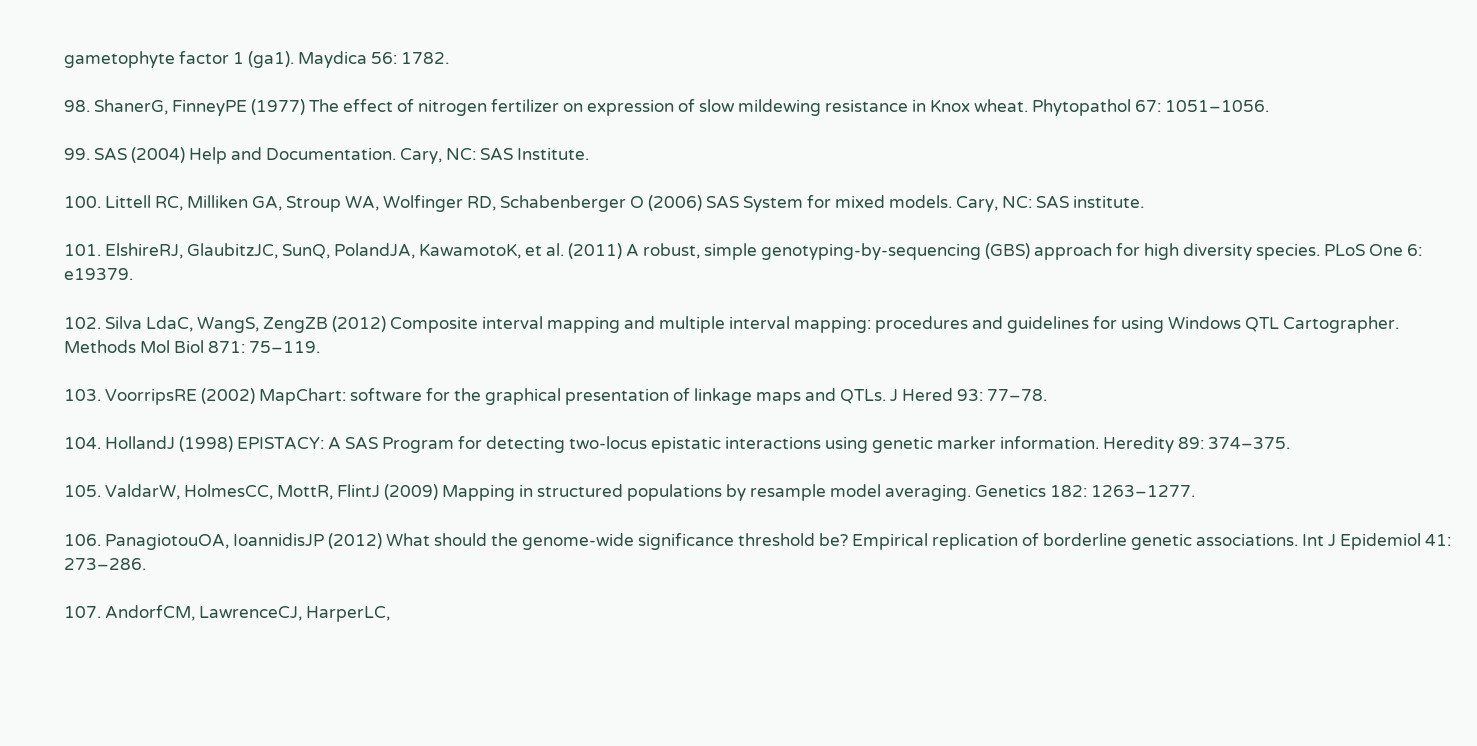gametophyte factor 1 (ga1). Maydica 56: 1782.

98. ShanerG, FinneyPE (1977) The effect of nitrogen fertilizer on expression of slow mildewing resistance in Knox wheat. Phytopathol 67: 1051–1056.

99. SAS (2004) Help and Documentation. Cary, NC: SAS Institute.

100. Littell RC, Milliken GA, Stroup WA, Wolfinger RD, Schabenberger O (2006) SAS System for mixed models. Cary, NC: SAS institute.

101. ElshireRJ, GlaubitzJC, SunQ, PolandJA, KawamotoK, et al. (2011) A robust, simple genotyping-by-sequencing (GBS) approach for high diversity species. PLoS One 6: e19379.

102. Silva LdaC, WangS, ZengZB (2012) Composite interval mapping and multiple interval mapping: procedures and guidelines for using Windows QTL Cartographer. Methods Mol Biol 871: 75–119.

103. VoorripsRE (2002) MapChart: software for the graphical presentation of linkage maps and QTLs. J Hered 93: 77–78.

104. HollandJ (1998) EPISTACY: A SAS Program for detecting two-locus epistatic interactions using genetic marker information. Heredity 89: 374–375.

105. ValdarW, HolmesCC, MottR, FlintJ (2009) Mapping in structured populations by resample model averaging. Genetics 182: 1263–1277.

106. PanagiotouOA, IoannidisJP (2012) What should the genome-wide significance threshold be? Empirical replication of borderline genetic associations. Int J Epidemiol 41: 273–286.

107. AndorfCM, LawrenceCJ, HarperLC,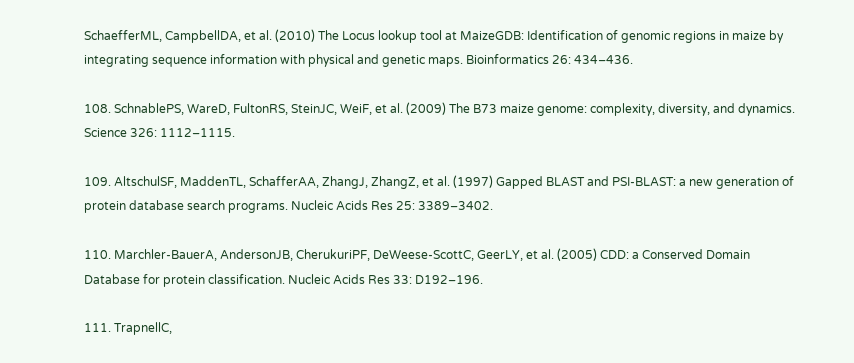SchaefferML, CampbellDA, et al. (2010) The Locus lookup tool at MaizeGDB: Identification of genomic regions in maize by integrating sequence information with physical and genetic maps. Bioinformatics 26: 434–436.

108. SchnablePS, WareD, FultonRS, SteinJC, WeiF, et al. (2009) The B73 maize genome: complexity, diversity, and dynamics. Science 326: 1112–1115.

109. AltschulSF, MaddenTL, SchafferAA, ZhangJ, ZhangZ, et al. (1997) Gapped BLAST and PSI-BLAST: a new generation of protein database search programs. Nucleic Acids Res 25: 3389–3402.

110. Marchler-BauerA, AndersonJB, CherukuriPF, DeWeese-ScottC, GeerLY, et al. (2005) CDD: a Conserved Domain Database for protein classification. Nucleic Acids Res 33: D192–196.

111. TrapnellC,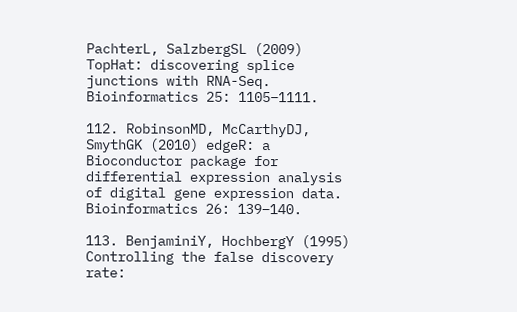PachterL, SalzbergSL (2009) TopHat: discovering splice junctions with RNA-Seq. Bioinformatics 25: 1105–1111.

112. RobinsonMD, McCarthyDJ, SmythGK (2010) edgeR: a Bioconductor package for differential expression analysis of digital gene expression data. Bioinformatics 26: 139–140.

113. BenjaminiY, HochbergY (1995) Controlling the false discovery rate: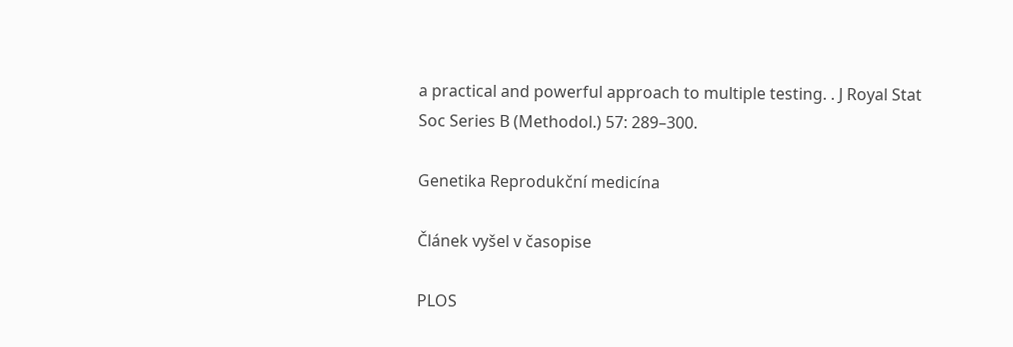a practical and powerful approach to multiple testing. . J Royal Stat Soc Series B (Methodol.) 57: 289–300.

Genetika Reprodukční medicína

Článek vyšel v časopise

PLOS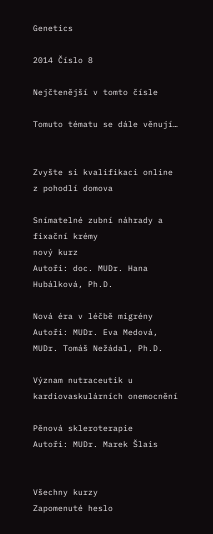Genetics

2014 Číslo 8

Nejčtenější v tomto čísle

Tomuto tématu se dále věnují…


Zvyšte si kvalifikaci online z pohodlí domova

Snímatelné zubní náhrady a fixační krémy
nový kurz
Autoři: doc. MUDr. Hana Hubálková, Ph.D.

Nová éra v léčbě migrény
Autoři: MUDr. Eva Medová, MUDr. Tomáš Nežádal, Ph.D.

Význam nutraceutik u kardiovaskulárních onemocnění

Pěnová skleroterapie
Autoři: MUDr. Marek Šlais


Všechny kurzy
Zapomenuté heslo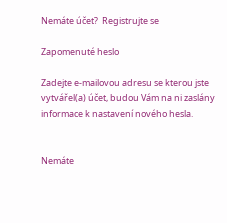Nemáte účet?  Registrujte se

Zapomenuté heslo

Zadejte e-mailovou adresu se kterou jste vytvářel(a) účet, budou Vám na ni zaslány informace k nastavení nového hesla.


Nemáte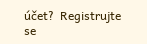účet?  Registrujte se